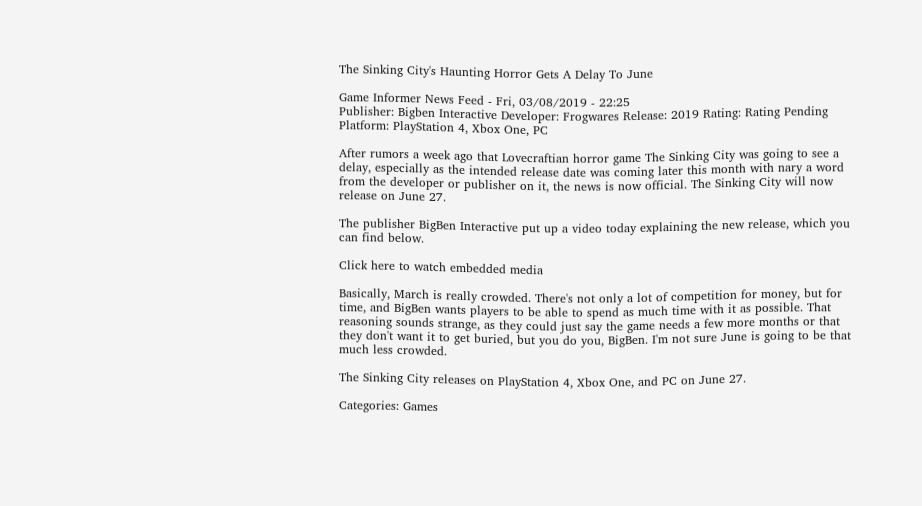The Sinking City's Haunting Horror Gets A Delay To June

Game Informer News Feed - Fri, 03/08/2019 - 22:25
Publisher: Bigben Interactive Developer: Frogwares Release: 2019 Rating: Rating Pending Platform: PlayStation 4, Xbox One, PC

After rumors a week ago that Lovecraftian horror game The Sinking City was going to see a delay, especially as the intended release date was coming later this month with nary a word from the developer or publisher on it, the news is now official. The Sinking City will now release on June 27.

The publisher BigBen Interactive put up a video today explaining the new release, which you can find below.

Click here to watch embedded media

Basically, March is really crowded. There's not only a lot of competition for money, but for time, and BigBen wants players to be able to spend as much time with it as possible. That reasoning sounds strange, as they could just say the game needs a few more months or that they don't want it to get buried, but you do you, BigBen. I'm not sure June is going to be that much less crowded.

The Sinking City releases on PlayStation 4, Xbox One, and PC on June 27.

Categories: Games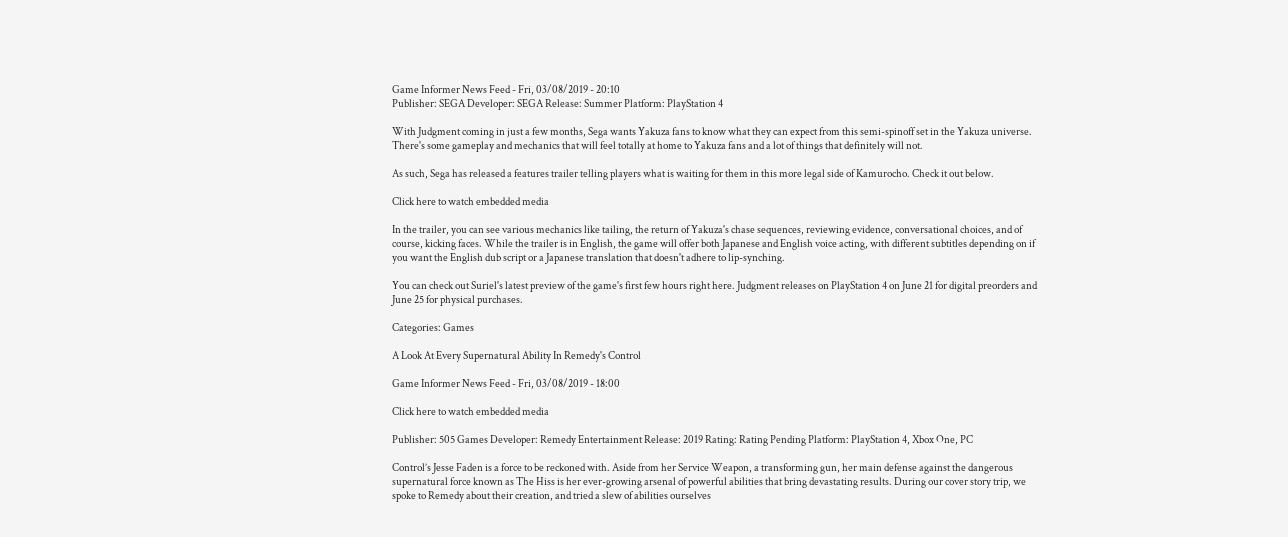Game Informer News Feed - Fri, 03/08/2019 - 20:10
Publisher: SEGA Developer: SEGA Release: Summer Platform: PlayStation 4

With Judgment coming in just a few months, Sega wants Yakuza fans to know what they can expect from this semi-spinoff set in the Yakuza universe. There's some gameplay and mechanics that will feel totally at home to Yakuza fans and a lot of things that definitely will not.

As such, Sega has released a features trailer telling players what is waiting for them in this more legal side of Kamurocho. Check it out below.

Click here to watch embedded media

In the trailer, you can see various mechanics like tailing, the return of Yakuza's chase sequences, reviewing evidence, conversational choices, and of course, kicking faces. While the trailer is in English, the game will offer both Japanese and English voice acting, with different subtitles depending on if you want the English dub script or a Japanese translation that doesn't adhere to lip-synching.

You can check out Suriel's latest preview of the game's first few hours right here. Judgment releases on PlayStation 4 on June 21 for digital preorders and June 25 for physical purchases.

Categories: Games

A Look At Every Supernatural Ability In Remedy's Control

Game Informer News Feed - Fri, 03/08/2019 - 18:00

Click here to watch embedded media

Publisher: 505 Games Developer: Remedy Entertainment Release: 2019 Rating: Rating Pending Platform: PlayStation 4, Xbox One, PC

Control’s Jesse Faden is a force to be reckoned with. Aside from her Service Weapon, a transforming gun, her main defense against the dangerous supernatural force known as The Hiss is her ever-growing arsenal of powerful abilities that bring devastating results. During our cover story trip, we spoke to Remedy about their creation, and tried a slew of abilities ourselves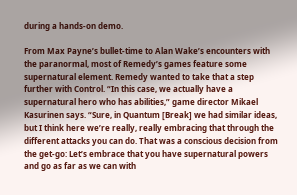during a hands-on demo.

From Max Payne’s bullet-time to Alan Wake’s encounters with the paranormal, most of Remedy’s games feature some supernatural element. Remedy wanted to take that a step further with Control. “In this case, we actually have a supernatural hero who has abilities,” game director Mikael Kasurinen says. “Sure, in Quantum [Break] we had similar ideas, but I think here we’re really, really embracing that through the different attacks you can do. That was a conscious decision from the get-go: Let’s embrace that you have supernatural powers and go as far as we can with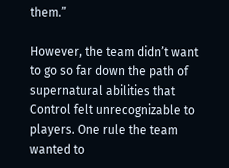them.”

However, the team didn’t want to go so far down the path of supernatural abilities that Control felt unrecognizable to players. One rule the team wanted to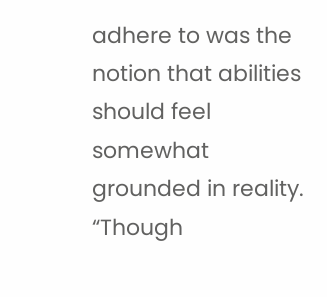adhere to was the notion that abilities should feel somewhat grounded in reality. “Though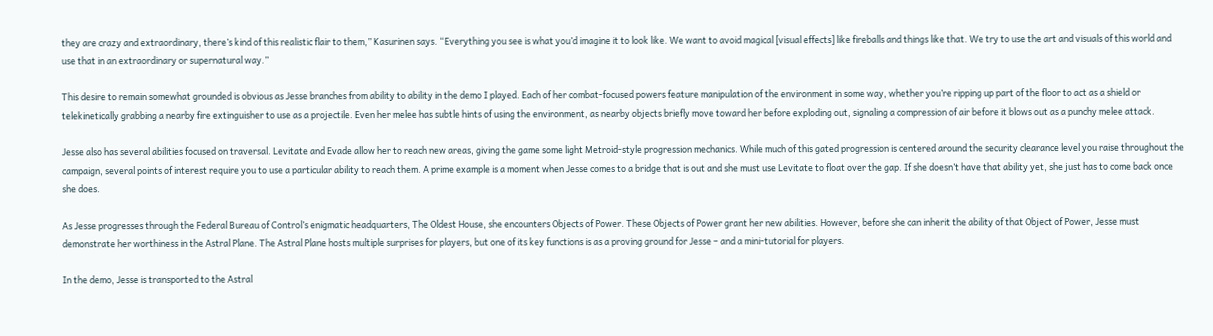they are crazy and extraordinary, there’s kind of this realistic flair to them,” Kasurinen says. “Everything you see is what you’d imagine it to look like. We want to avoid magical [visual effects] like fireballs and things like that. We try to use the art and visuals of this world and use that in an extraordinary or supernatural way.”

This desire to remain somewhat grounded is obvious as Jesse branches from ability to ability in the demo I played. Each of her combat-focused powers feature manipulation of the environment in some way, whether you’re ripping up part of the floor to act as a shield or telekinetically grabbing a nearby fire extinguisher to use as a projectile. Even her melee has subtle hints of using the environment, as nearby objects briefly move toward her before exploding out, signaling a compression of air before it blows out as a punchy melee attack.

Jesse also has several abilities focused on traversal. Levitate and Evade allow her to reach new areas, giving the game some light Metroid-style progression mechanics. While much of this gated progression is centered around the security clearance level you raise throughout the campaign, several points of interest require you to use a particular ability to reach them. A prime example is a moment when Jesse comes to a bridge that is out and she must use Levitate to float over the gap. If she doesn’t have that ability yet, she just has to come back once she does.

As Jesse progresses through the Federal Bureau of Control’s enigmatic headquarters, The Oldest House, she encounters Objects of Power. These Objects of Power grant her new abilities. However, before she can inherit the ability of that Object of Power, Jesse must demonstrate her worthiness in the Astral Plane. The Astral Plane hosts multiple surprises for players, but one of its key functions is as a proving ground for Jesse – and a mini-tutorial for players.

In the demo, Jesse is transported to the Astral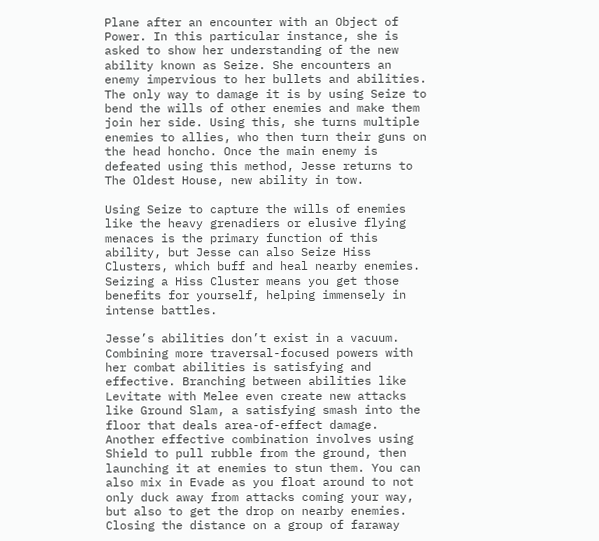Plane after an encounter with an Object of Power. In this particular instance, she is asked to show her understanding of the new ability known as Seize. She encounters an enemy impervious to her bullets and abilities. The only way to damage it is by using Seize to bend the wills of other enemies and make them join her side. Using this, she turns multiple enemies to allies, who then turn their guns on the head honcho. Once the main enemy is defeated using this method, Jesse returns to The Oldest House, new ability in tow.

Using Seize to capture the wills of enemies like the heavy grenadiers or elusive flying menaces is the primary function of this ability, but Jesse can also Seize Hiss Clusters, which buff and heal nearby enemies. Seizing a Hiss Cluster means you get those benefits for yourself, helping immensely in intense battles.

Jesse’s abilities don’t exist in a vacuum. Combining more traversal-focused powers with her combat abilities is satisfying and effective. Branching between abilities like Levitate with Melee even create new attacks like Ground Slam, a satisfying smash into the floor that deals area-of-effect damage. Another effective combination involves using Shield to pull rubble from the ground, then launching it at enemies to stun them. You can also mix in Evade as you float around to not only duck away from attacks coming your way, but also to get the drop on nearby enemies. Closing the distance on a group of faraway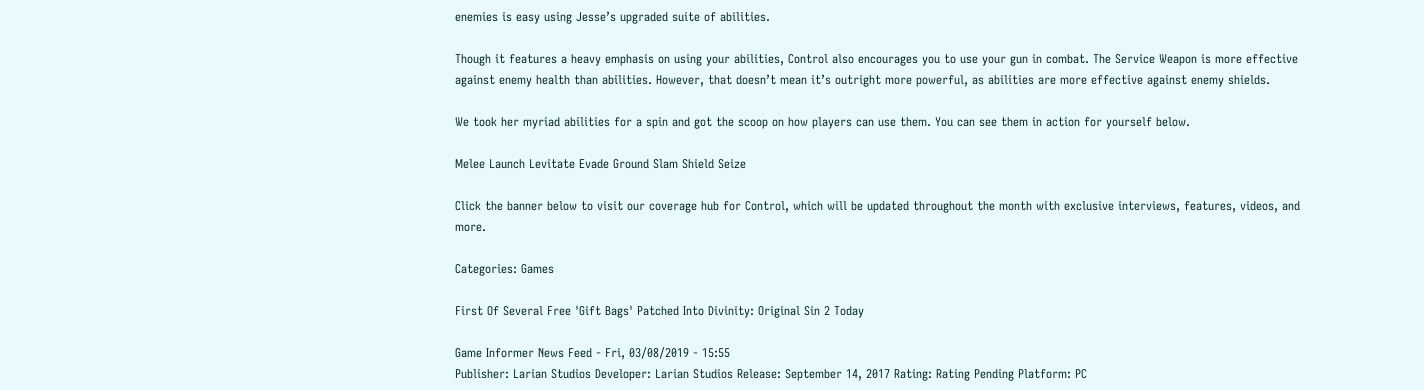enemies is easy using Jesse’s upgraded suite of abilities.

Though it features a heavy emphasis on using your abilities, Control also encourages you to use your gun in combat. The Service Weapon is more effective against enemy health than abilities. However, that doesn’t mean it’s outright more powerful, as abilities are more effective against enemy shields.

We took her myriad abilities for a spin and got the scoop on how players can use them. You can see them in action for yourself below.

Melee Launch Levitate Evade Ground Slam Shield Seize

Click the banner below to visit our coverage hub for Control, which will be updated throughout the month with exclusive interviews, features, videos, and more.

Categories: Games

First Of Several Free 'Gift Bags' Patched Into Divinity: Original Sin 2 Today

Game Informer News Feed - Fri, 03/08/2019 - 15:55
Publisher: Larian Studios Developer: Larian Studios Release: September 14, 2017 Rating: Rating Pending Platform: PC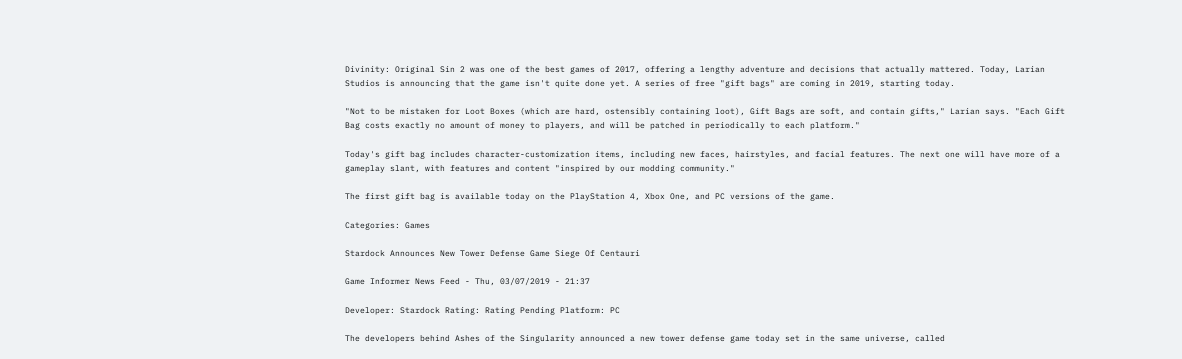Divinity: Original Sin 2 was one of the best games of 2017, offering a lengthy adventure and decisions that actually mattered. Today, Larian Studios is announcing that the game isn't quite done yet. A series of free "gift bags" are coming in 2019, starting today.

"Not to be mistaken for Loot Boxes (which are hard, ostensibly containing loot), Gift Bags are soft, and contain gifts," Larian says. "Each Gift Bag costs exactly no amount of money to players, and will be patched in periodically to each platform."

Today's gift bag includes character-customization items, including new faces, hairstyles, and facial features. The next one will have more of a gameplay slant, with features and content "inspired by our modding community."

The first gift bag is available today on the PlayStation 4, Xbox One, and PC versions of the game.

Categories: Games

Stardock Announces New Tower Defense Game Siege Of Centauri

Game Informer News Feed - Thu, 03/07/2019 - 21:37

Developer: Stardock Rating: Rating Pending Platform: PC

The developers behind Ashes of the Singularity announced a new tower defense game today set in the same universe, called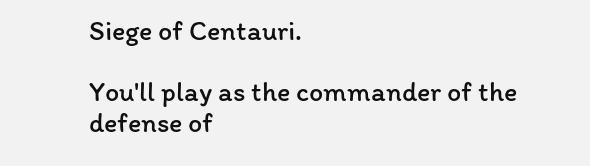Siege of Centauri.

You'll play as the commander of the defense of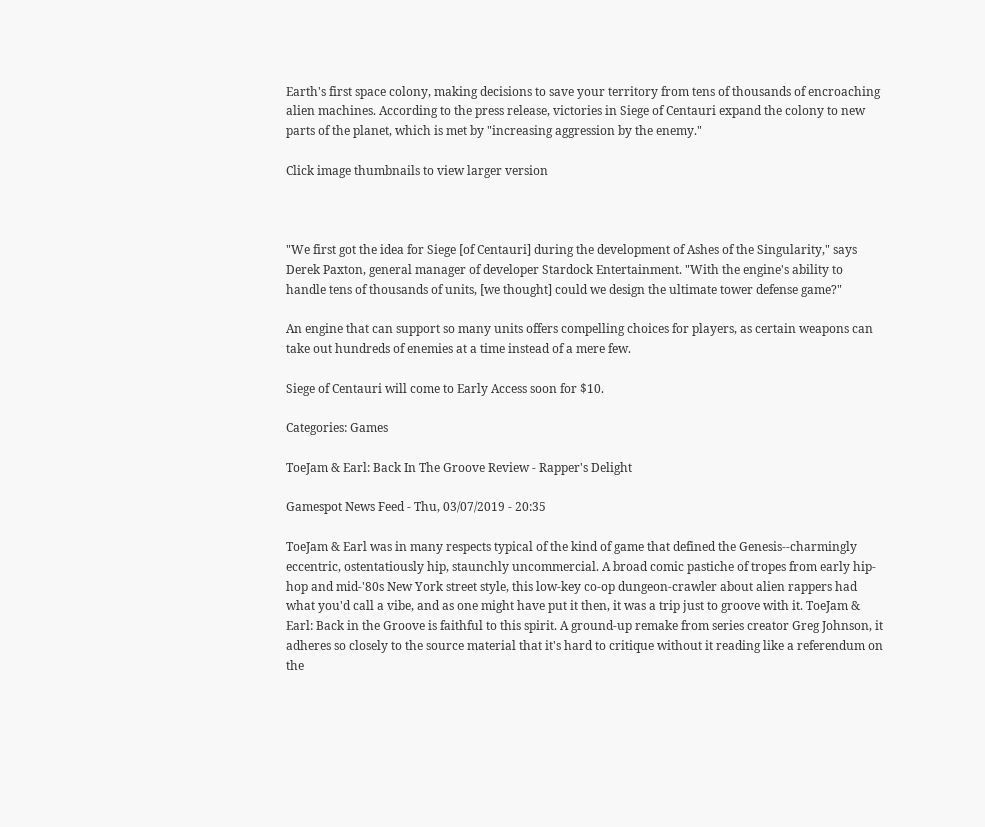Earth's first space colony, making decisions to save your territory from tens of thousands of encroaching alien machines. According to the press release, victories in Siege of Centauri expand the colony to new parts of the planet, which is met by "increasing aggression by the enemy."

Click image thumbnails to view larger version



"We first got the idea for Siege [of Centauri] during the development of Ashes of the Singularity," says Derek Paxton, general manager of developer Stardock Entertainment. "With the engine's ability to handle tens of thousands of units, [we thought] could we design the ultimate tower defense game?"

An engine that can support so many units offers compelling choices for players, as certain weapons can take out hundreds of enemies at a time instead of a mere few.

Siege of Centauri will come to Early Access soon for $10.

Categories: Games

ToeJam & Earl: Back In The Groove Review - Rapper's Delight

Gamespot News Feed - Thu, 03/07/2019 - 20:35

ToeJam & Earl was in many respects typical of the kind of game that defined the Genesis--charmingly eccentric, ostentatiously hip, staunchly uncommercial. A broad comic pastiche of tropes from early hip-hop and mid-'80s New York street style, this low-key co-op dungeon-crawler about alien rappers had what you'd call a vibe, and as one might have put it then, it was a trip just to groove with it. ToeJam & Earl: Back in the Groove is faithful to this spirit. A ground-up remake from series creator Greg Johnson, it adheres so closely to the source material that it's hard to critique without it reading like a referendum on the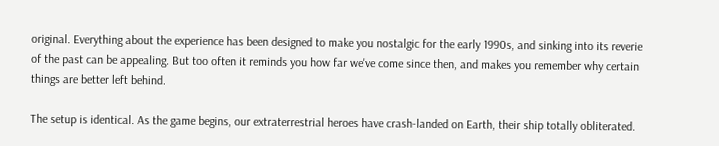original. Everything about the experience has been designed to make you nostalgic for the early 1990s, and sinking into its reverie of the past can be appealing. But too often it reminds you how far we've come since then, and makes you remember why certain things are better left behind.

The setup is identical. As the game begins, our extraterrestrial heroes have crash-landed on Earth, their ship totally obliterated.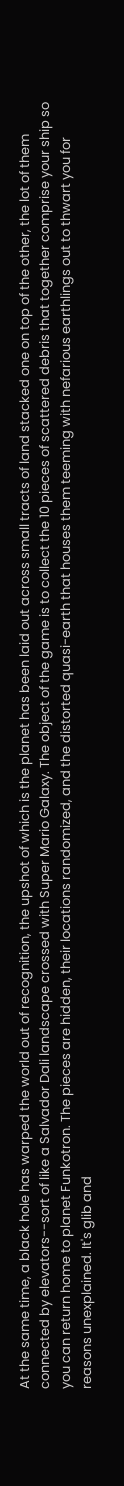At the same time, a black hole has warped the world out of recognition, the upshot of which is the planet has been laid out across small tracts of land stacked one on top of the other, the lot of them connected by elevators--sort of like a Salvador Dali landscape crossed with Super Mario Galaxy. The object of the game is to collect the 10 pieces of scattered debris that together comprise your ship so you can return home to planet Funkotron. The pieces are hidden, their locations randomized, and the distorted quasi-earth that houses them teeming with nefarious earthlings out to thwart you for reasons unexplained. It's glib and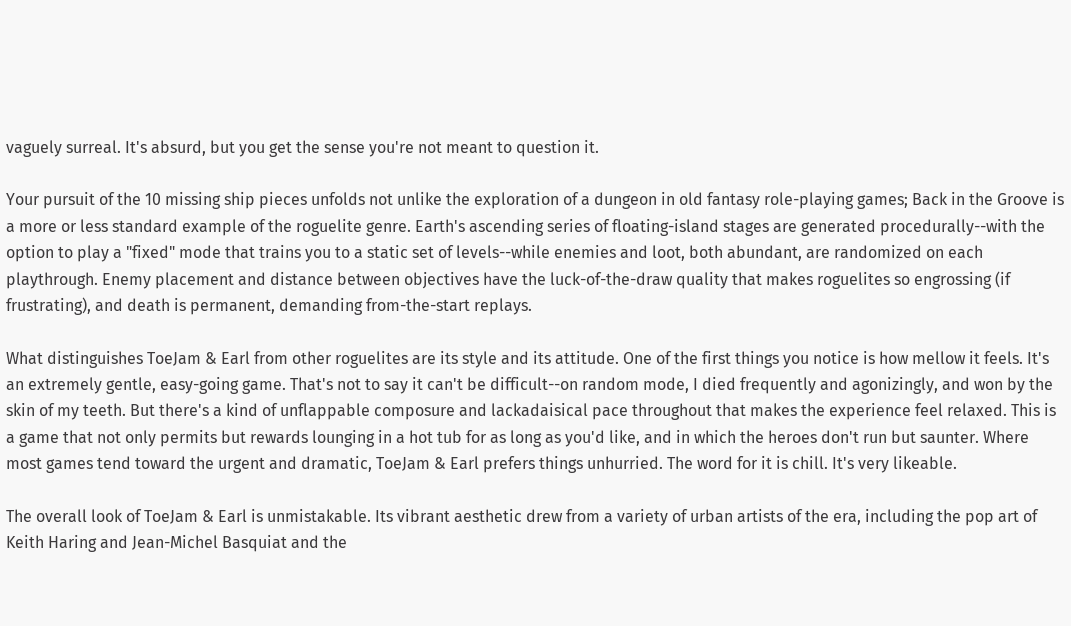vaguely surreal. It's absurd, but you get the sense you're not meant to question it.

Your pursuit of the 10 missing ship pieces unfolds not unlike the exploration of a dungeon in old fantasy role-playing games; Back in the Groove is a more or less standard example of the roguelite genre. Earth's ascending series of floating-island stages are generated procedurally--with the option to play a "fixed" mode that trains you to a static set of levels--while enemies and loot, both abundant, are randomized on each playthrough. Enemy placement and distance between objectives have the luck-of-the-draw quality that makes roguelites so engrossing (if frustrating), and death is permanent, demanding from-the-start replays.

What distinguishes ToeJam & Earl from other roguelites are its style and its attitude. One of the first things you notice is how mellow it feels. It's an extremely gentle, easy-going game. That's not to say it can't be difficult--on random mode, I died frequently and agonizingly, and won by the skin of my teeth. But there's a kind of unflappable composure and lackadaisical pace throughout that makes the experience feel relaxed. This is a game that not only permits but rewards lounging in a hot tub for as long as you'd like, and in which the heroes don't run but saunter. Where most games tend toward the urgent and dramatic, ToeJam & Earl prefers things unhurried. The word for it is chill. It's very likeable.

The overall look of ToeJam & Earl is unmistakable. Its vibrant aesthetic drew from a variety of urban artists of the era, including the pop art of Keith Haring and Jean-Michel Basquiat and the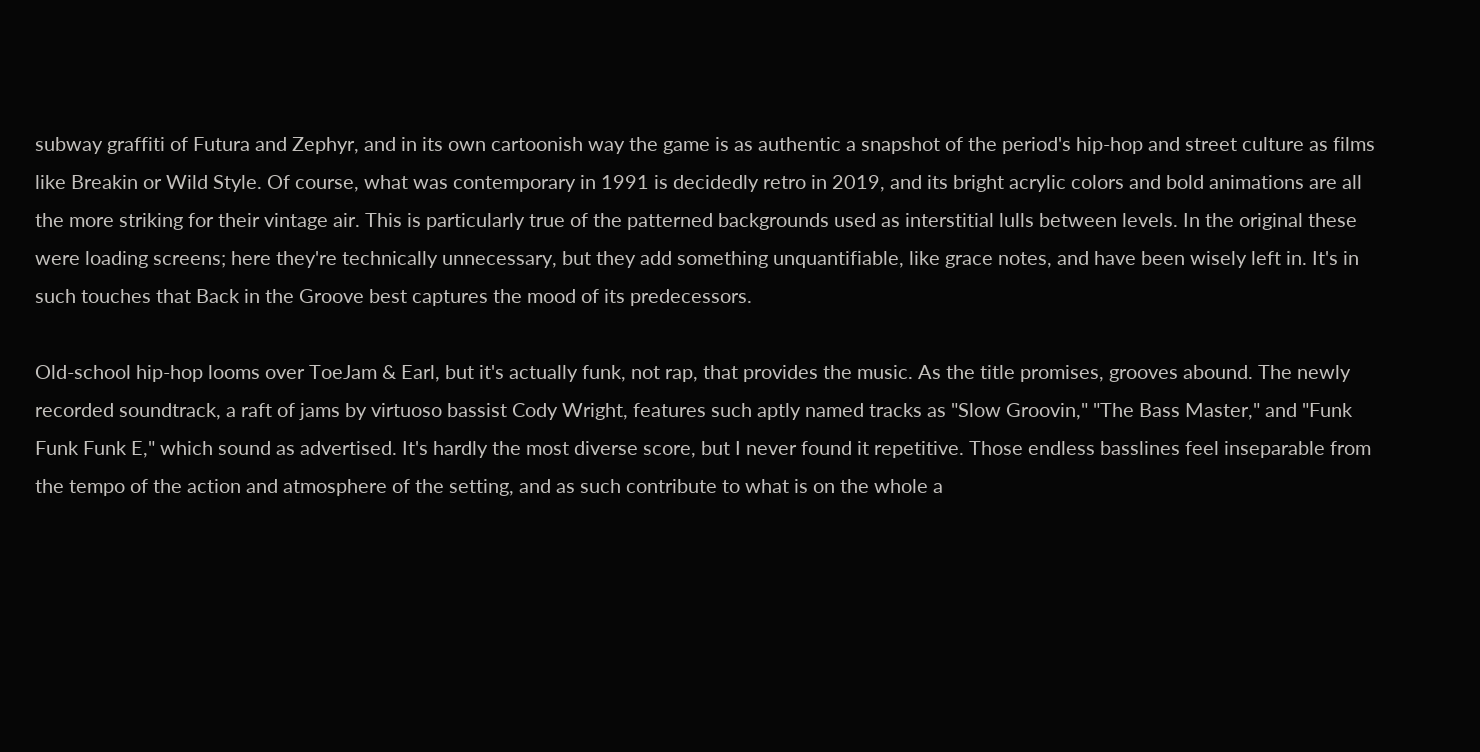subway graffiti of Futura and Zephyr, and in its own cartoonish way the game is as authentic a snapshot of the period's hip-hop and street culture as films like Breakin or Wild Style. Of course, what was contemporary in 1991 is decidedly retro in 2019, and its bright acrylic colors and bold animations are all the more striking for their vintage air. This is particularly true of the patterned backgrounds used as interstitial lulls between levels. In the original these were loading screens; here they're technically unnecessary, but they add something unquantifiable, like grace notes, and have been wisely left in. It's in such touches that Back in the Groove best captures the mood of its predecessors.

Old-school hip-hop looms over ToeJam & Earl, but it's actually funk, not rap, that provides the music. As the title promises, grooves abound. The newly recorded soundtrack, a raft of jams by virtuoso bassist Cody Wright, features such aptly named tracks as "Slow Groovin," "The Bass Master," and "Funk Funk Funk E," which sound as advertised. It's hardly the most diverse score, but I never found it repetitive. Those endless basslines feel inseparable from the tempo of the action and atmosphere of the setting, and as such contribute to what is on the whole a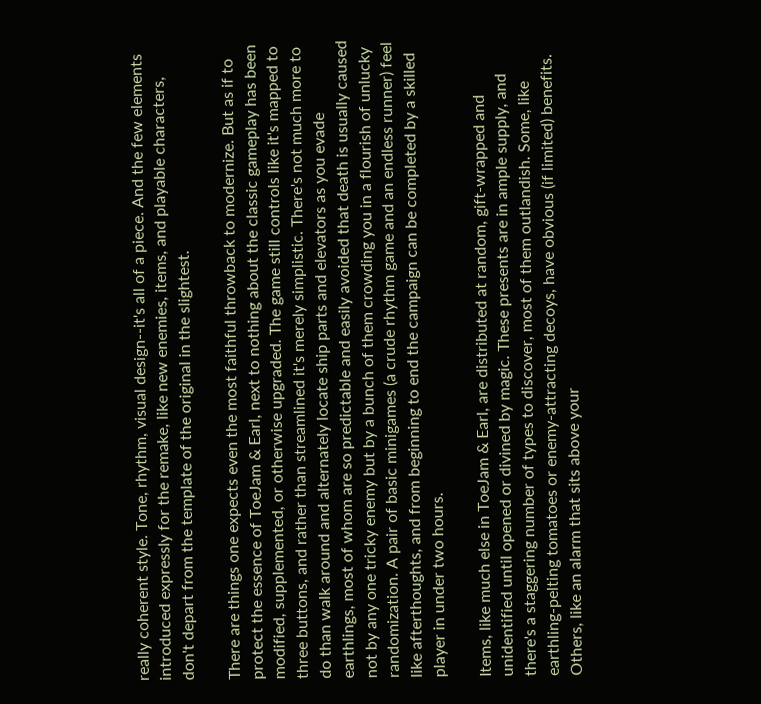really coherent style. Tone, rhythm, visual design--it's all of a piece. And the few elements introduced expressly for the remake, like new enemies, items, and playable characters, don't depart from the template of the original in the slightest.

There are things one expects even the most faithful throwback to modernize. But as if to protect the essence of ToeJam & Earl, next to nothing about the classic gameplay has been modified, supplemented, or otherwise upgraded. The game still controls like it's mapped to three buttons, and rather than streamlined it's merely simplistic. There's not much more to do than walk around and alternately locate ship parts and elevators as you evade earthlings, most of whom are so predictable and easily avoided that death is usually caused not by any one tricky enemy but by a bunch of them crowding you in a flourish of unlucky randomization. A pair of basic minigames (a crude rhythm game and an endless runner) feel like afterthoughts, and from beginning to end the campaign can be completed by a skilled player in under two hours.

Items, like much else in ToeJam & Earl, are distributed at random, gift-wrapped and unidentified until opened or divined by magic. These presents are in ample supply, and there's a staggering number of types to discover, most of them outlandish. Some, like earthling-pelting tomatoes or enemy-attracting decoys, have obvious (if limited) benefits. Others, like an alarm that sits above your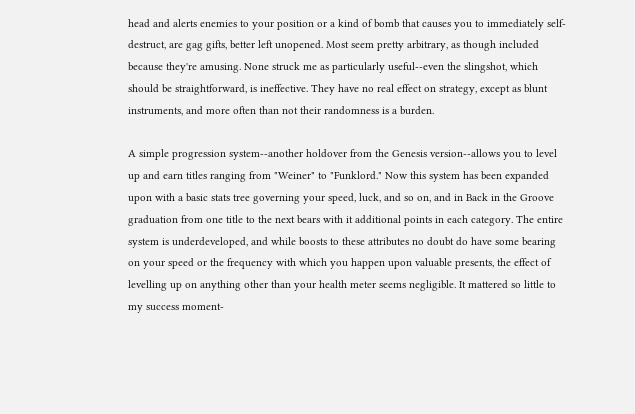head and alerts enemies to your position or a kind of bomb that causes you to immediately self-destruct, are gag gifts, better left unopened. Most seem pretty arbitrary, as though included because they're amusing. None struck me as particularly useful--even the slingshot, which should be straightforward, is ineffective. They have no real effect on strategy, except as blunt instruments, and more often than not their randomness is a burden.

A simple progression system--another holdover from the Genesis version--allows you to level up and earn titles ranging from "Weiner" to "Funklord." Now this system has been expanded upon with a basic stats tree governing your speed, luck, and so on, and in Back in the Groove graduation from one title to the next bears with it additional points in each category. The entire system is underdeveloped, and while boosts to these attributes no doubt do have some bearing on your speed or the frequency with which you happen upon valuable presents, the effect of levelling up on anything other than your health meter seems negligible. It mattered so little to my success moment-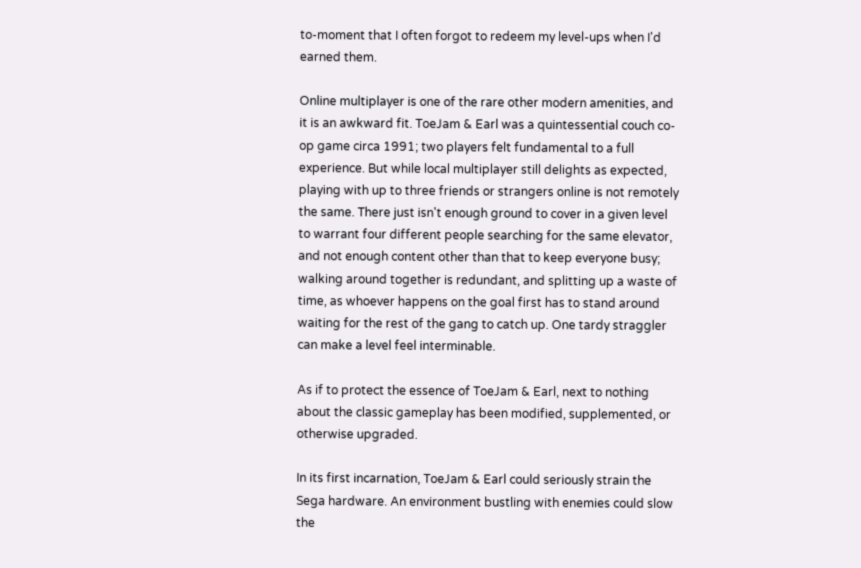to-moment that I often forgot to redeem my level-ups when I'd earned them.

Online multiplayer is one of the rare other modern amenities, and it is an awkward fit. ToeJam & Earl was a quintessential couch co-op game circa 1991; two players felt fundamental to a full experience. But while local multiplayer still delights as expected, playing with up to three friends or strangers online is not remotely the same. There just isn't enough ground to cover in a given level to warrant four different people searching for the same elevator, and not enough content other than that to keep everyone busy; walking around together is redundant, and splitting up a waste of time, as whoever happens on the goal first has to stand around waiting for the rest of the gang to catch up. One tardy straggler can make a level feel interminable.

As if to protect the essence of ToeJam & Earl, next to nothing about the classic gameplay has been modified, supplemented, or otherwise upgraded.

In its first incarnation, ToeJam & Earl could seriously strain the Sega hardware. An environment bustling with enemies could slow the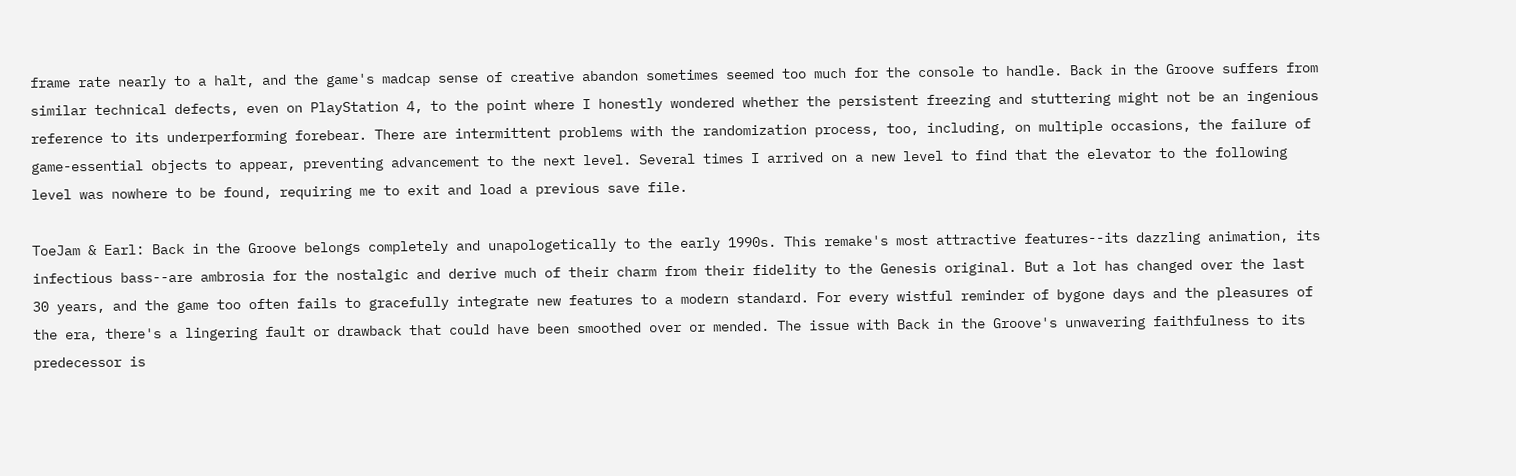frame rate nearly to a halt, and the game's madcap sense of creative abandon sometimes seemed too much for the console to handle. Back in the Groove suffers from similar technical defects, even on PlayStation 4, to the point where I honestly wondered whether the persistent freezing and stuttering might not be an ingenious reference to its underperforming forebear. There are intermittent problems with the randomization process, too, including, on multiple occasions, the failure of game-essential objects to appear, preventing advancement to the next level. Several times I arrived on a new level to find that the elevator to the following level was nowhere to be found, requiring me to exit and load a previous save file.

ToeJam & Earl: Back in the Groove belongs completely and unapologetically to the early 1990s. This remake's most attractive features--its dazzling animation, its infectious bass--are ambrosia for the nostalgic and derive much of their charm from their fidelity to the Genesis original. But a lot has changed over the last 30 years, and the game too often fails to gracefully integrate new features to a modern standard. For every wistful reminder of bygone days and the pleasures of the era, there's a lingering fault or drawback that could have been smoothed over or mended. The issue with Back in the Groove's unwavering faithfulness to its predecessor is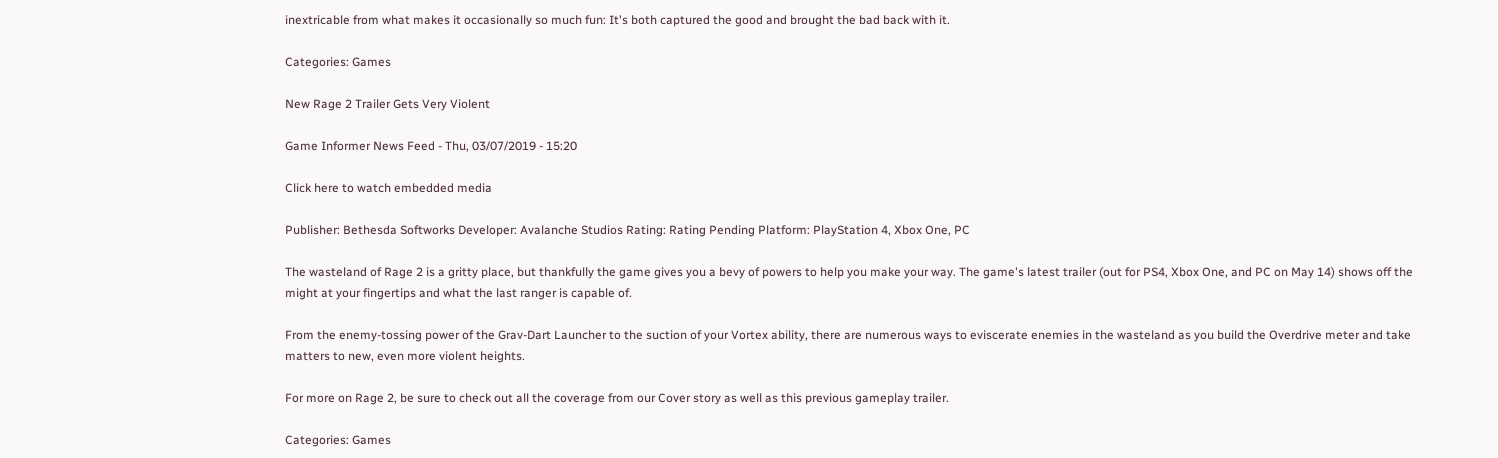inextricable from what makes it occasionally so much fun: It's both captured the good and brought the bad back with it.

Categories: Games

New Rage 2 Trailer Gets Very Violent

Game Informer News Feed - Thu, 03/07/2019 - 15:20

Click here to watch embedded media

Publisher: Bethesda Softworks Developer: Avalanche Studios Rating: Rating Pending Platform: PlayStation 4, Xbox One, PC

The wasteland of Rage 2 is a gritty place, but thankfully the game gives you a bevy of powers to help you make your way. The game's latest trailer (out for PS4, Xbox One, and PC on May 14) shows off the might at your fingertips and what the last ranger is capable of.

From the enemy-tossing power of the Grav-Dart Launcher to the suction of your Vortex ability, there are numerous ways to eviscerate enemies in the wasteland as you build the Overdrive meter and take matters to new, even more violent heights.

For more on Rage 2, be sure to check out all the coverage from our Cover story as well as this previous gameplay trailer.

Categories: Games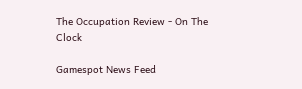The Occupation Review - On The Clock

Gamespot News Feed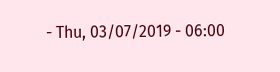- Thu, 03/07/2019 - 06:00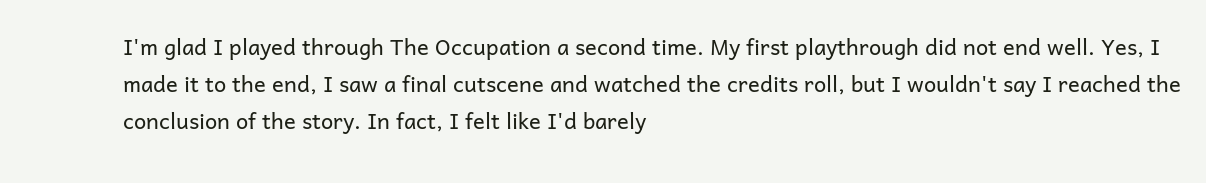I'm glad I played through The Occupation a second time. My first playthrough did not end well. Yes, I made it to the end, I saw a final cutscene and watched the credits roll, but I wouldn't say I reached the conclusion of the story. In fact, I felt like I'd barely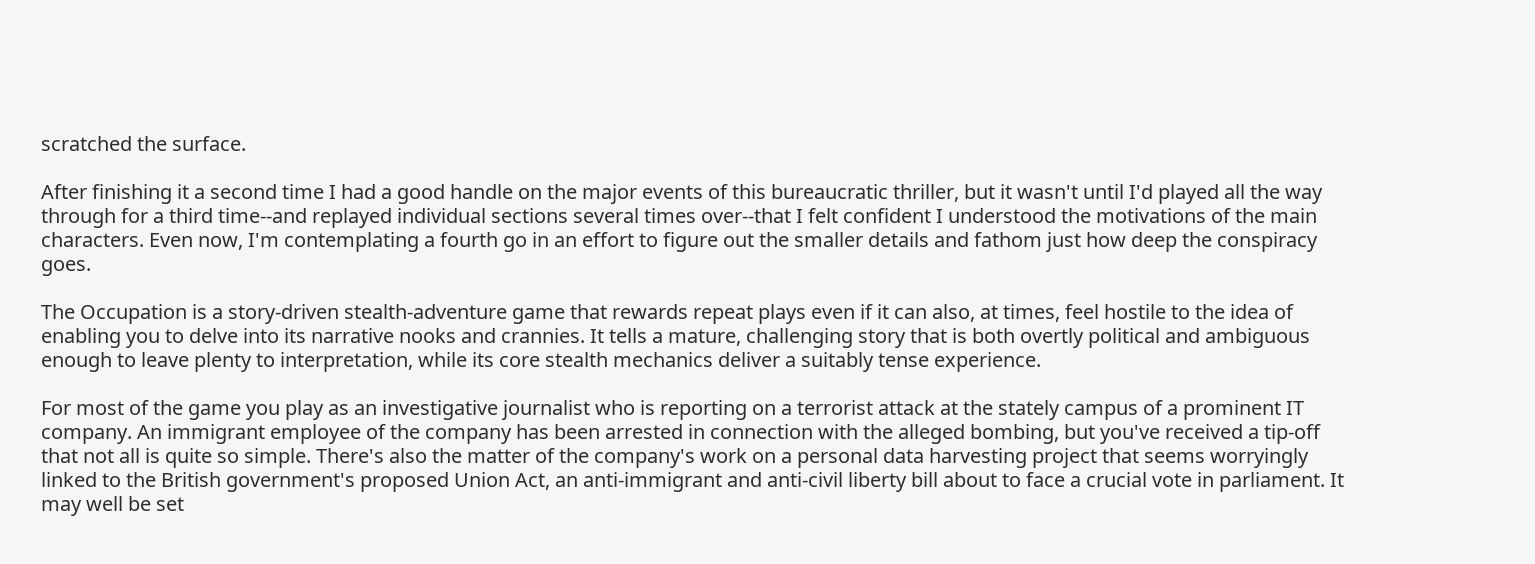scratched the surface.

After finishing it a second time I had a good handle on the major events of this bureaucratic thriller, but it wasn't until I'd played all the way through for a third time--and replayed individual sections several times over--that I felt confident I understood the motivations of the main characters. Even now, I'm contemplating a fourth go in an effort to figure out the smaller details and fathom just how deep the conspiracy goes.

The Occupation is a story-driven stealth-adventure game that rewards repeat plays even if it can also, at times, feel hostile to the idea of enabling you to delve into its narrative nooks and crannies. It tells a mature, challenging story that is both overtly political and ambiguous enough to leave plenty to interpretation, while its core stealth mechanics deliver a suitably tense experience.

For most of the game you play as an investigative journalist who is reporting on a terrorist attack at the stately campus of a prominent IT company. An immigrant employee of the company has been arrested in connection with the alleged bombing, but you've received a tip-off that not all is quite so simple. There's also the matter of the company's work on a personal data harvesting project that seems worryingly linked to the British government's proposed Union Act, an anti-immigrant and anti-civil liberty bill about to face a crucial vote in parliament. It may well be set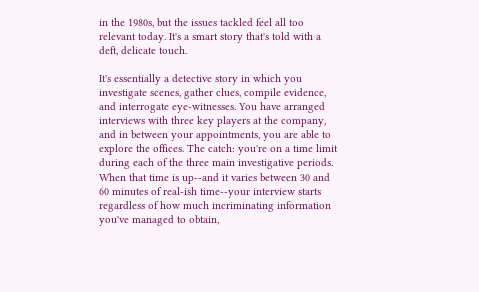in the 1980s, but the issues tackled feel all too relevant today. It's a smart story that's told with a deft, delicate touch.

It's essentially a detective story in which you investigate scenes, gather clues, compile evidence, and interrogate eye-witnesses. You have arranged interviews with three key players at the company, and in between your appointments, you are able to explore the offices. The catch: you're on a time limit during each of the three main investigative periods. When that time is up--and it varies between 30 and 60 minutes of real-ish time--your interview starts regardless of how much incriminating information you've managed to obtain,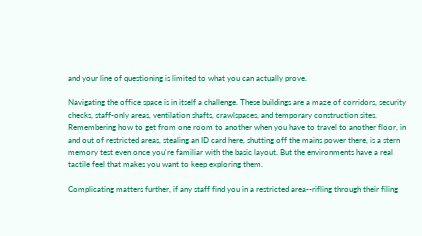and your line of questioning is limited to what you can actually prove.

Navigating the office space is in itself a challenge. These buildings are a maze of corridors, security checks, staff-only areas, ventilation shafts, crawlspaces, and temporary construction sites. Remembering how to get from one room to another when you have to travel to another floor, in and out of restricted areas, stealing an ID card here, shutting off the mains power there, is a stern memory test even once you're familiar with the basic layout. But the environments have a real tactile feel that makes you want to keep exploring them.

Complicating matters further, if any staff find you in a restricted area--rifling through their filing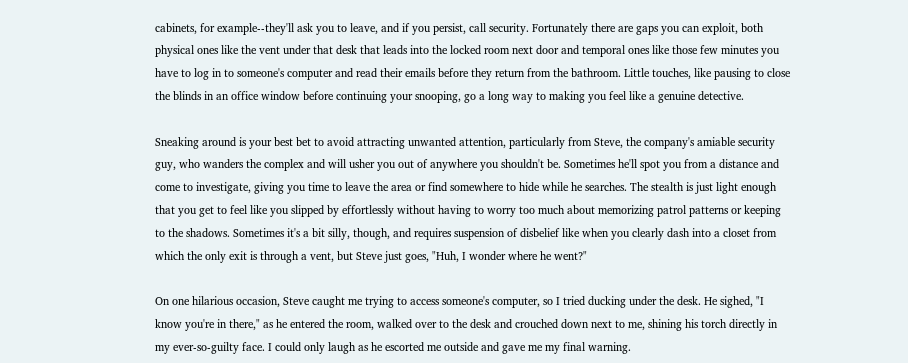cabinets, for example--they'll ask you to leave, and if you persist, call security. Fortunately there are gaps you can exploit, both physical ones like the vent under that desk that leads into the locked room next door and temporal ones like those few minutes you have to log in to someone's computer and read their emails before they return from the bathroom. Little touches, like pausing to close the blinds in an office window before continuing your snooping, go a long way to making you feel like a genuine detective.

Sneaking around is your best bet to avoid attracting unwanted attention, particularly from Steve, the company's amiable security guy, who wanders the complex and will usher you out of anywhere you shouldn't be. Sometimes he'll spot you from a distance and come to investigate, giving you time to leave the area or find somewhere to hide while he searches. The stealth is just light enough that you get to feel like you slipped by effortlessly without having to worry too much about memorizing patrol patterns or keeping to the shadows. Sometimes it's a bit silly, though, and requires suspension of disbelief like when you clearly dash into a closet from which the only exit is through a vent, but Steve just goes, "Huh, I wonder where he went?"

On one hilarious occasion, Steve caught me trying to access someone's computer, so I tried ducking under the desk. He sighed, "I know you're in there," as he entered the room, walked over to the desk and crouched down next to me, shining his torch directly in my ever-so-guilty face. I could only laugh as he escorted me outside and gave me my final warning.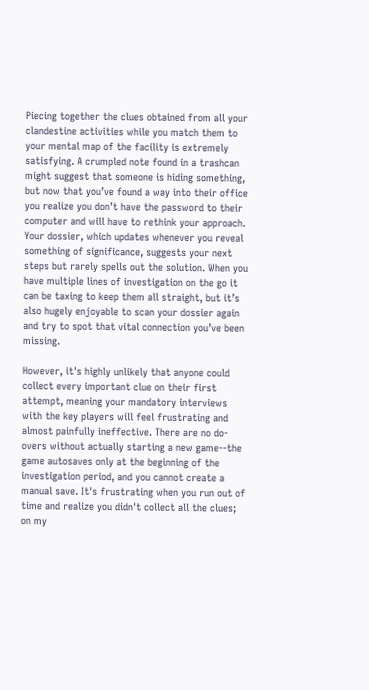Piecing together the clues obtained from all your clandestine activities while you match them to your mental map of the facility is extremely satisfying. A crumpled note found in a trashcan might suggest that someone is hiding something, but now that you’ve found a way into their office you realize you don’t have the password to their computer and will have to rethink your approach. Your dossier, which updates whenever you reveal something of significance, suggests your next steps but rarely spells out the solution. When you have multiple lines of investigation on the go it can be taxing to keep them all straight, but it’s also hugely enjoyable to scan your dossier again and try to spot that vital connection you’ve been missing.

However, it's highly unlikely that anyone could collect every important clue on their first attempt, meaning your mandatory interviews with the key players will feel frustrating and almost painfully ineffective. There are no do-overs without actually starting a new game--the game autosaves only at the beginning of the investigation period, and you cannot create a manual save. It's frustrating when you run out of time and realize you didn't collect all the clues; on my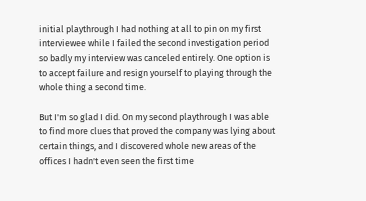initial playthrough I had nothing at all to pin on my first interviewee while I failed the second investigation period so badly my interview was canceled entirely. One option is to accept failure and resign yourself to playing through the whole thing a second time.

But I'm so glad I did. On my second playthrough I was able to find more clues that proved the company was lying about certain things, and I discovered whole new areas of the offices I hadn't even seen the first time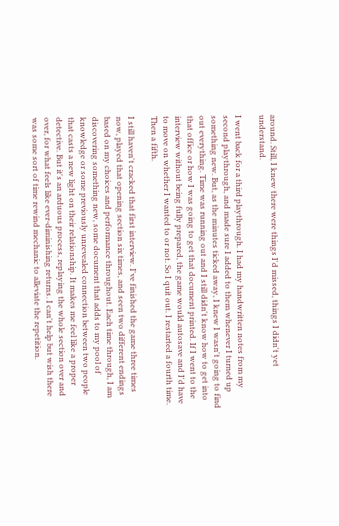around. Still, I knew there were things I'd missed, things I didn't yet understand.

I went back for a third playthrough. I had my handwritten notes from my second playthrough, and made sure I added to them whenever I turned up something new. But, as the minutes ticked away, I knew I wasn't going to find out everything. Time was running out and I still didn't know how to get into that office or how I was going to get that document printed. If I went to the interview without being fully prepared, the game would autosave and I'd have to move on whether I wanted to or not. So I quit out. I restarted a fourth time. Then a fifth.

I still haven't cracked that first interview. I've finished the game three times now, played that opening section six times, and seen two different endings based on my choices and performance throughout. Each time through, I am discovering something new, some document that adds to my pool of knowledge or some previously unrevealed connection between two people that casts a new light on their relationship. It makes me feel like a proper detective. But it's an arduous process, replaying the whole section over and over, for what feels like ever-diminishing returns. I can't help but wish there was some sort of time rewind mechanic to alleviate the repetition.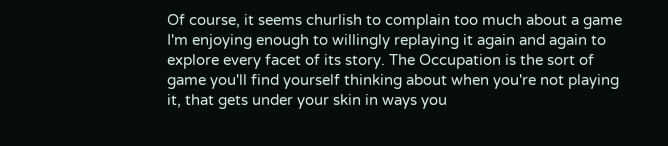Of course, it seems churlish to complain too much about a game I'm enjoying enough to willingly replaying it again and again to explore every facet of its story. The Occupation is the sort of game you'll find yourself thinking about when you're not playing it, that gets under your skin in ways you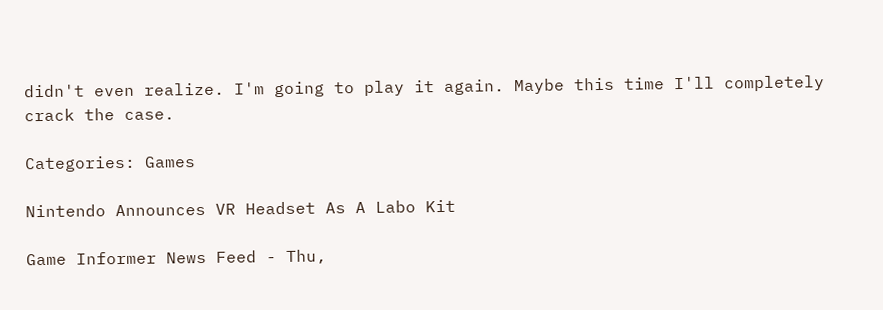didn't even realize. I'm going to play it again. Maybe this time I'll completely crack the case.

Categories: Games

Nintendo Announces VR Headset As A Labo Kit

Game Informer News Feed - Thu,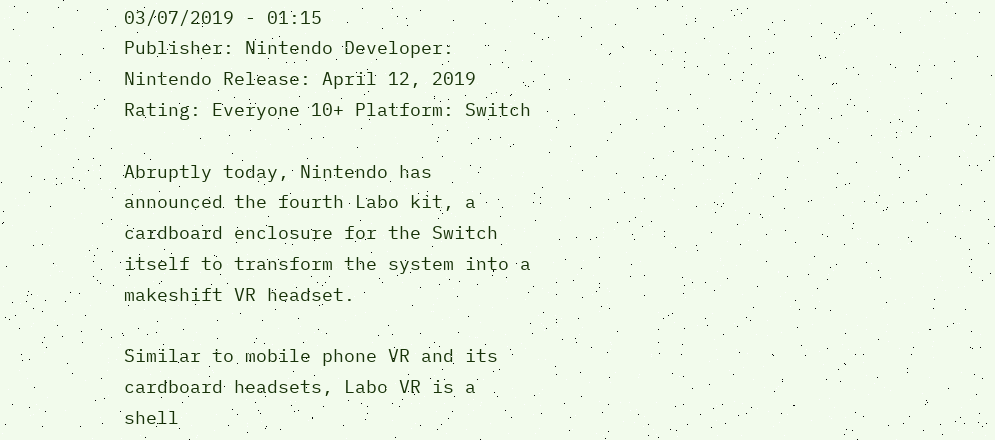03/07/2019 - 01:15
Publisher: Nintendo Developer: Nintendo Release: April 12, 2019 Rating: Everyone 10+ Platform: Switch

Abruptly today, Nintendo has announced the fourth Labo kit, a cardboard enclosure for the Switch itself to transform the system into a makeshift VR headset.

Similar to mobile phone VR and its cardboard headsets, Labo VR is a shell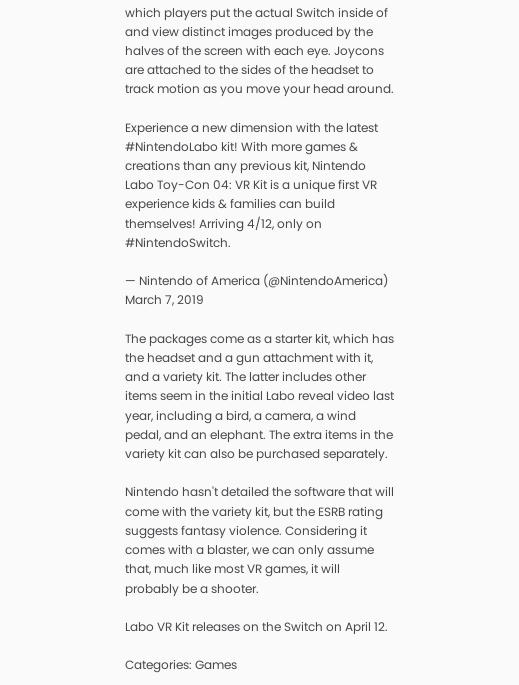which players put the actual Switch inside of and view distinct images produced by the halves of the screen with each eye. Joycons are attached to the sides of the headset to track motion as you move your head around.

Experience a new dimension with the latest #NintendoLabo kit! With more games & creations than any previous kit, Nintendo Labo Toy-Con 04: VR Kit is a unique first VR experience kids & families can build themselves! Arriving 4/12, only on #NintendoSwitch.

— Nintendo of America (@NintendoAmerica) March 7, 2019

The packages come as a starter kit, which has the headset and a gun attachment with it, and a variety kit. The latter includes other items seem in the initial Labo reveal video last year, including a bird, a camera, a wind pedal, and an elephant. The extra items in the variety kit can also be purchased separately.

Nintendo hasn't detailed the software that will come with the variety kit, but the ESRB rating suggests fantasy violence. Considering it comes with a blaster, we can only assume that, much like most VR games, it will probably be a shooter.

Labo VR Kit releases on the Switch on April 12.

Categories: Games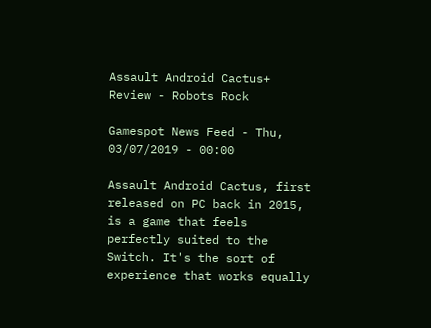Assault Android Cactus+ Review - Robots Rock

Gamespot News Feed - Thu, 03/07/2019 - 00:00

Assault Android Cactus, first released on PC back in 2015, is a game that feels perfectly suited to the Switch. It's the sort of experience that works equally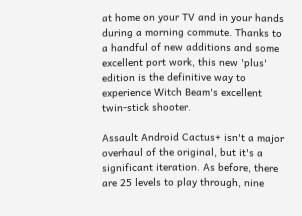at home on your TV and in your hands during a morning commute. Thanks to a handful of new additions and some excellent port work, this new 'plus' edition is the definitive way to experience Witch Beam's excellent twin-stick shooter.

Assault Android Cactus+ isn't a major overhaul of the original, but it's a significant iteration. As before, there are 25 levels to play through, nine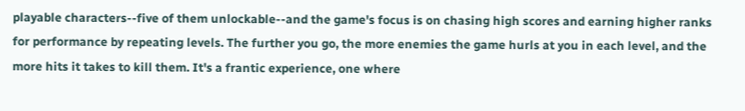playable characters--five of them unlockable--and the game's focus is on chasing high scores and earning higher ranks for performance by repeating levels. The further you go, the more enemies the game hurls at you in each level, and the more hits it takes to kill them. It's a frantic experience, one where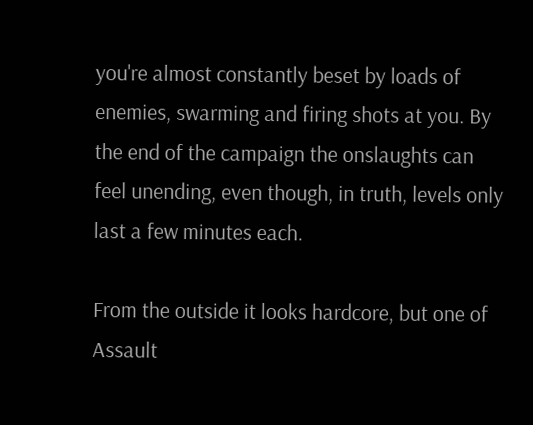you're almost constantly beset by loads of enemies, swarming and firing shots at you. By the end of the campaign the onslaughts can feel unending, even though, in truth, levels only last a few minutes each.

From the outside it looks hardcore, but one of Assault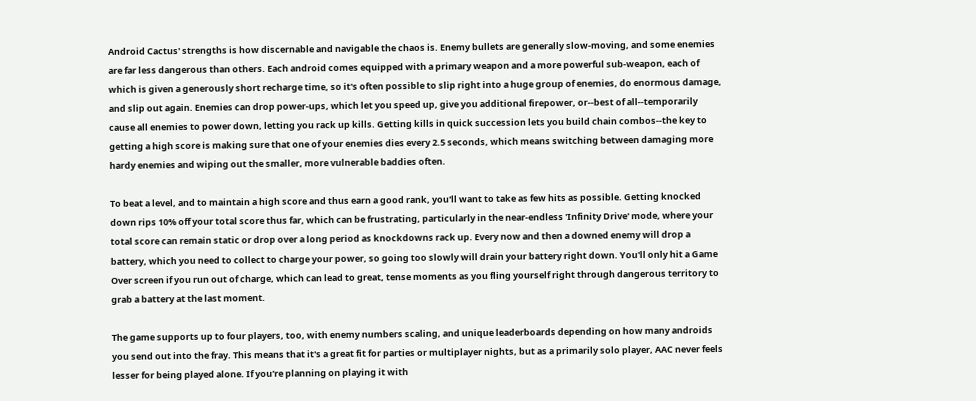Android Cactus' strengths is how discernable and navigable the chaos is. Enemy bullets are generally slow-moving, and some enemies are far less dangerous than others. Each android comes equipped with a primary weapon and a more powerful sub-weapon, each of which is given a generously short recharge time, so it's often possible to slip right into a huge group of enemies, do enormous damage, and slip out again. Enemies can drop power-ups, which let you speed up, give you additional firepower, or--best of all--temporarily cause all enemies to power down, letting you rack up kills. Getting kills in quick succession lets you build chain combos--the key to getting a high score is making sure that one of your enemies dies every 2.5 seconds, which means switching between damaging more hardy enemies and wiping out the smaller, more vulnerable baddies often.

To beat a level, and to maintain a high score and thus earn a good rank, you'll want to take as few hits as possible. Getting knocked down rips 10% off your total score thus far, which can be frustrating, particularly in the near-endless 'Infinity Drive' mode, where your total score can remain static or drop over a long period as knockdowns rack up. Every now and then a downed enemy will drop a battery, which you need to collect to charge your power, so going too slowly will drain your battery right down. You'll only hit a Game Over screen if you run out of charge, which can lead to great, tense moments as you fling yourself right through dangerous territory to grab a battery at the last moment.

The game supports up to four players, too, with enemy numbers scaling, and unique leaderboards depending on how many androids you send out into the fray. This means that it's a great fit for parties or multiplayer nights, but as a primarily solo player, AAC never feels lesser for being played alone. If you're planning on playing it with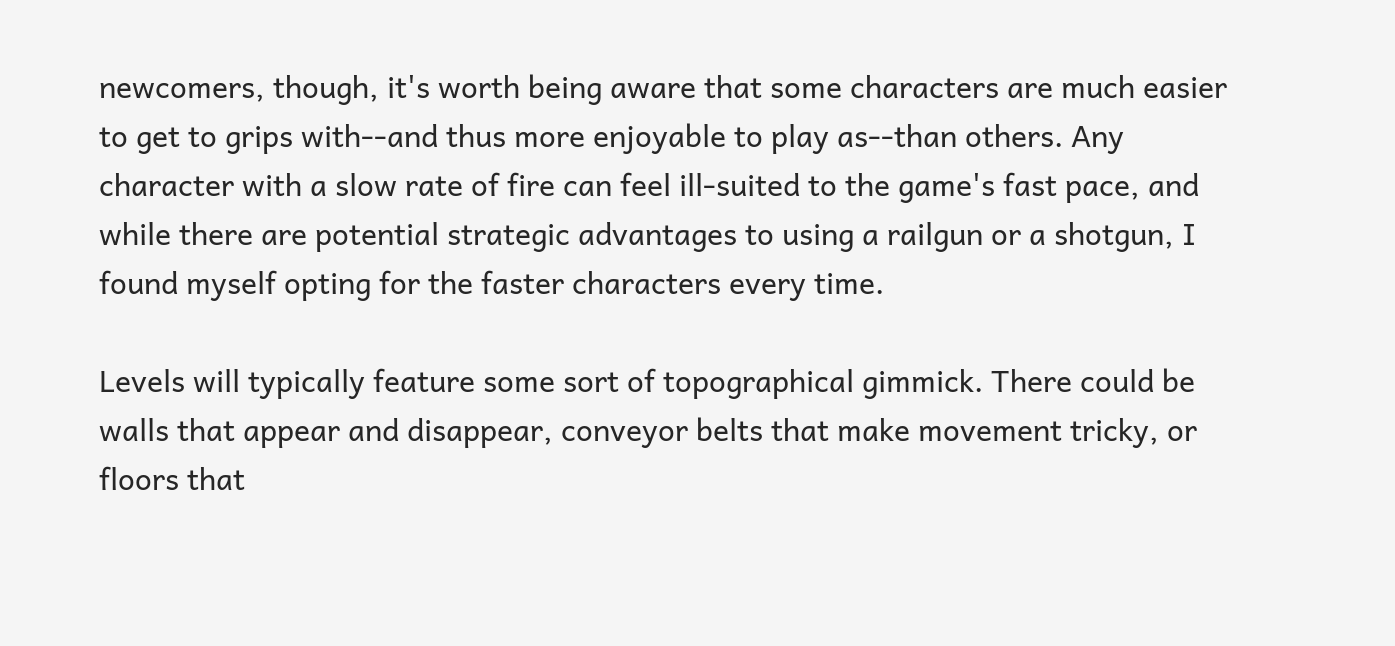newcomers, though, it's worth being aware that some characters are much easier to get to grips with--and thus more enjoyable to play as--than others. Any character with a slow rate of fire can feel ill-suited to the game's fast pace, and while there are potential strategic advantages to using a railgun or a shotgun, I found myself opting for the faster characters every time.

Levels will typically feature some sort of topographical gimmick. There could be walls that appear and disappear, conveyor belts that make movement tricky, or floors that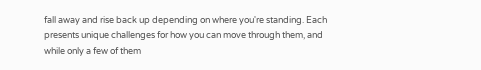fall away and rise back up depending on where you're standing. Each presents unique challenges for how you can move through them, and while only a few of them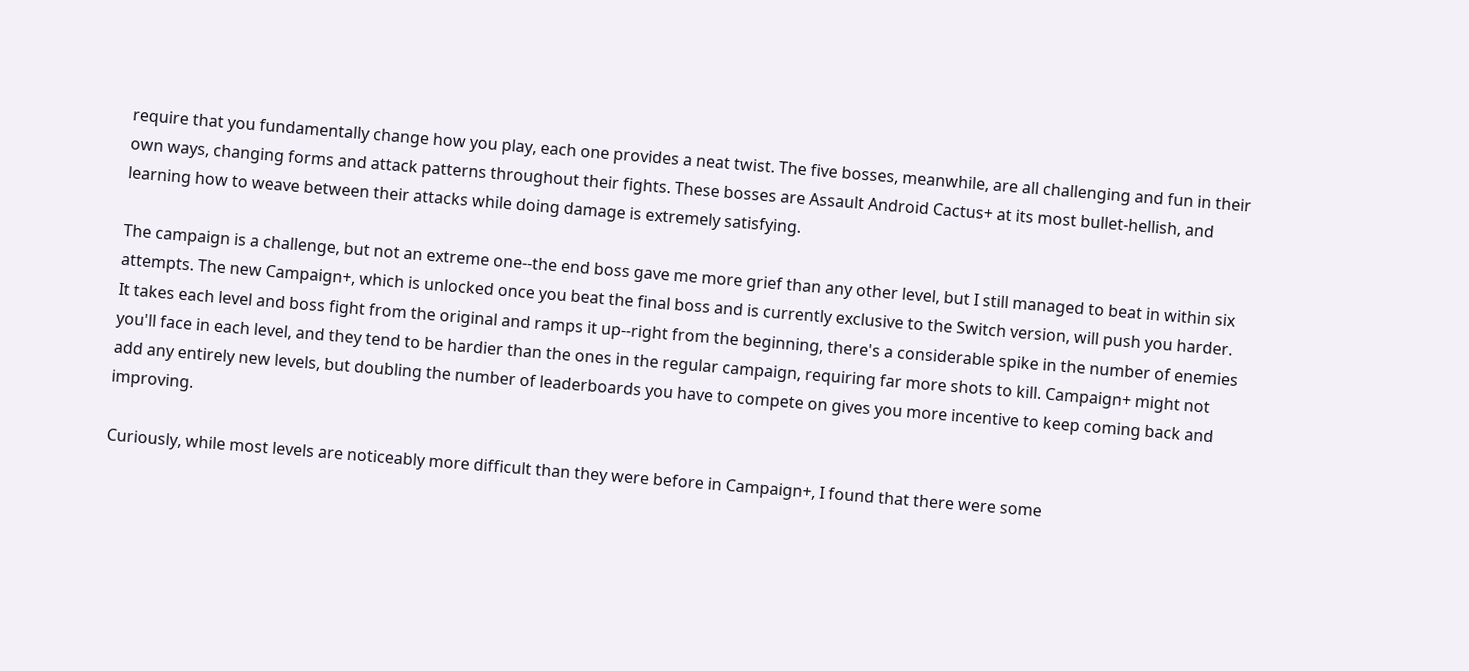require that you fundamentally change how you play, each one provides a neat twist. The five bosses, meanwhile, are all challenging and fun in their own ways, changing forms and attack patterns throughout their fights. These bosses are Assault Android Cactus+ at its most bullet-hellish, and learning how to weave between their attacks while doing damage is extremely satisfying.

The campaign is a challenge, but not an extreme one--the end boss gave me more grief than any other level, but I still managed to beat in within six attempts. The new Campaign+, which is unlocked once you beat the final boss and is currently exclusive to the Switch version, will push you harder. It takes each level and boss fight from the original and ramps it up--right from the beginning, there's a considerable spike in the number of enemies you'll face in each level, and they tend to be hardier than the ones in the regular campaign, requiring far more shots to kill. Campaign+ might not add any entirely new levels, but doubling the number of leaderboards you have to compete on gives you more incentive to keep coming back and improving.

Curiously, while most levels are noticeably more difficult than they were before in Campaign+, I found that there were some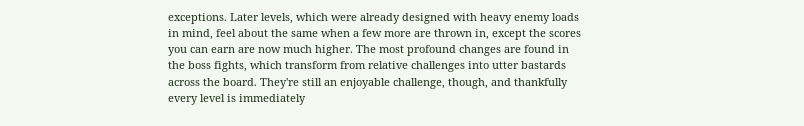exceptions. Later levels, which were already designed with heavy enemy loads in mind, feel about the same when a few more are thrown in, except the scores you can earn are now much higher. The most profound changes are found in the boss fights, which transform from relative challenges into utter bastards across the board. They're still an enjoyable challenge, though, and thankfully every level is immediately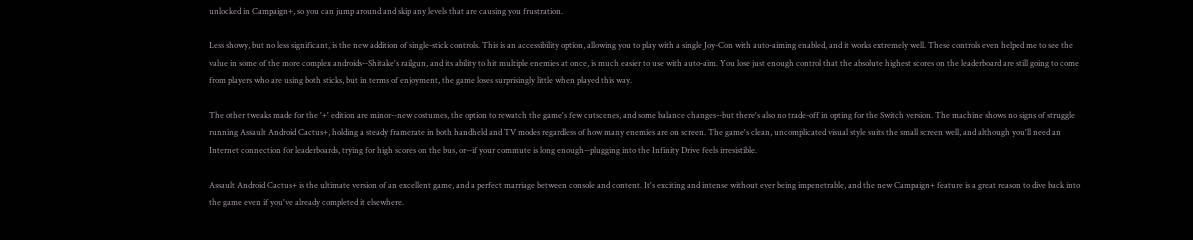unlocked in Campaign+, so you can jump around and skip any levels that are causing you frustration.

Less showy, but no less significant, is the new addition of single-stick controls. This is an accessibility option, allowing you to play with a single Joy-Con with auto-aiming enabled, and it works extremely well. These controls even helped me to see the value in some of the more complex androids--Shitake's railgun, and its ability to hit multiple enemies at once, is much easier to use with auto-aim. You lose just enough control that the absolute highest scores on the leaderboard are still going to come from players who are using both sticks, but in terms of enjoyment, the game loses surprisingly little when played this way.

The other tweaks made for the '+' edition are minor--new costumes, the option to rewatch the game's few cutscenes, and some balance changes--but there's also no trade-off in opting for the Switch version. The machine shows no signs of struggle running Assault Android Cactus+, holding a steady framerate in both handheld and TV modes regardless of how many enemies are on screen. The game's clean, uncomplicated visual style suits the small screen well, and although you'll need an Internet connection for leaderboards, trying for high scores on the bus, or--if your commute is long enough--plugging into the Infinity Drive feels irresistible.

Assault Android Cactus+ is the ultimate version of an excellent game, and a perfect marriage between console and content. It's exciting and intense without ever being impenetrable, and the new Campaign+ feature is a great reason to dive back into the game even if you've already completed it elsewhere.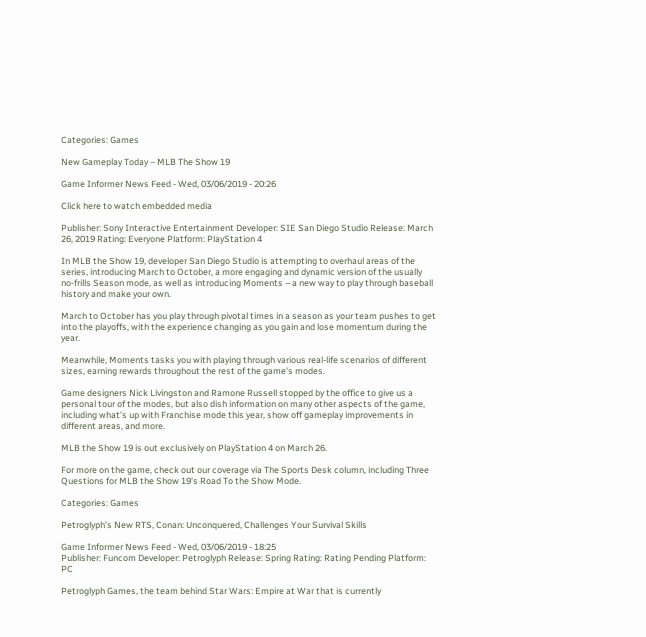Categories: Games

New Gameplay Today – MLB The Show 19

Game Informer News Feed - Wed, 03/06/2019 - 20:26

Click here to watch embedded media

Publisher: Sony Interactive Entertainment Developer: SIE San Diego Studio Release: March 26, 2019 Rating: Everyone Platform: PlayStation 4

In MLB the Show 19, developer San Diego Studio is attempting to overhaul areas of the series, introducing March to October, a more engaging and dynamic version of the usually no-frills Season mode, as well as introducing Moments – a new way to play through baseball history and make your own.

March to October has you play through pivotal times in a season as your team pushes to get into the playoffs, with the experience changing as you gain and lose momentum during the year.

Meanwhile, Moments tasks you with playing through various real-life scenarios of different sizes, earning rewards throughout the rest of the game's modes.

Game designers Nick Livingston and Ramone Russell stopped by the office to give us a personal tour of the modes, but also dish information on many other aspects of the game, including what’s up with Franchise mode this year, show off gameplay improvements in different areas, and more.

MLB the Show 19 is out exclusively on PlayStation 4 on March 26.

For more on the game, check out our coverage via The Sports Desk column, including Three Questions for MLB the Show 19's Road To the Show Mode.

Categories: Games

Petroglyph's New RTS, Conan: Unconquered, Challenges Your Survival Skills

Game Informer News Feed - Wed, 03/06/2019 - 18:25
Publisher: Funcom Developer: Petroglyph Release: Spring Rating: Rating Pending Platform: PC

Petroglyph Games, the team behind Star Wars: Empire at War that is currently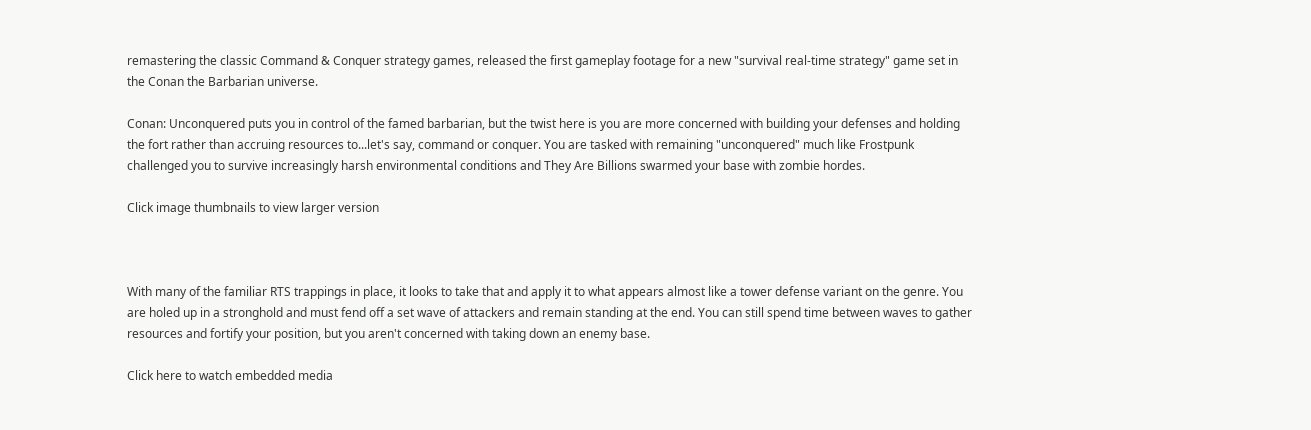remastering the classic Command & Conquer strategy games, released the first gameplay footage for a new "survival real-time strategy" game set in the Conan the Barbarian universe.

Conan: Unconquered puts you in control of the famed barbarian, but the twist here is you are more concerned with building your defenses and holding the fort rather than accruing resources to...let's say, command or conquer. You are tasked with remaining "unconquered" much like Frostpunk challenged you to survive increasingly harsh environmental conditions and They Are Billions swarmed your base with zombie hordes.

Click image thumbnails to view larger version



With many of the familiar RTS trappings in place, it looks to take that and apply it to what appears almost like a tower defense variant on the genre. You are holed up in a stronghold and must fend off a set wave of attackers and remain standing at the end. You can still spend time between waves to gather resources and fortify your position, but you aren't concerned with taking down an enemy base.

Click here to watch embedded media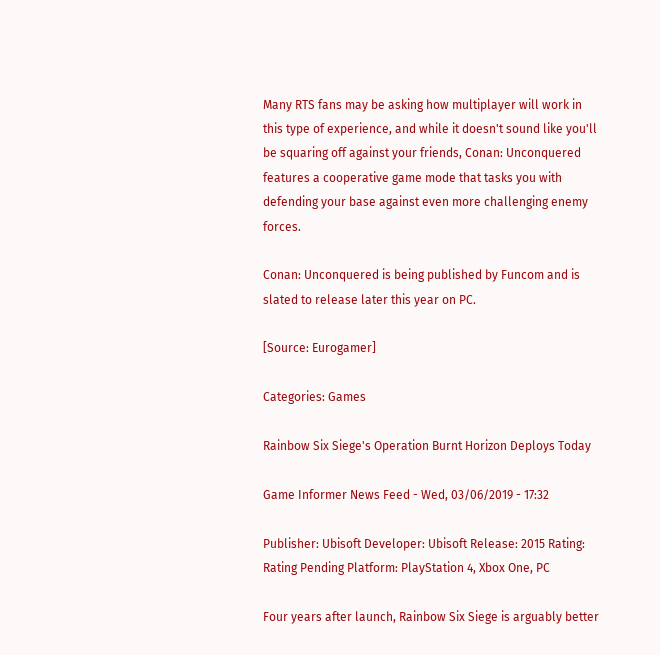Many RTS fans may be asking how multiplayer will work in this type of experience, and while it doesn't sound like you'll be squaring off against your friends, Conan: Unconquered features a cooperative game mode that tasks you with defending your base against even more challenging enemy forces.

Conan: Unconquered is being published by Funcom and is slated to release later this year on PC.

[Source: Eurogamer]

Categories: Games

Rainbow Six Siege's Operation Burnt Horizon Deploys Today

Game Informer News Feed - Wed, 03/06/2019 - 17:32

Publisher: Ubisoft Developer: Ubisoft Release: 2015 Rating: Rating Pending Platform: PlayStation 4, Xbox One, PC

Four years after launch, Rainbow Six Siege is arguably better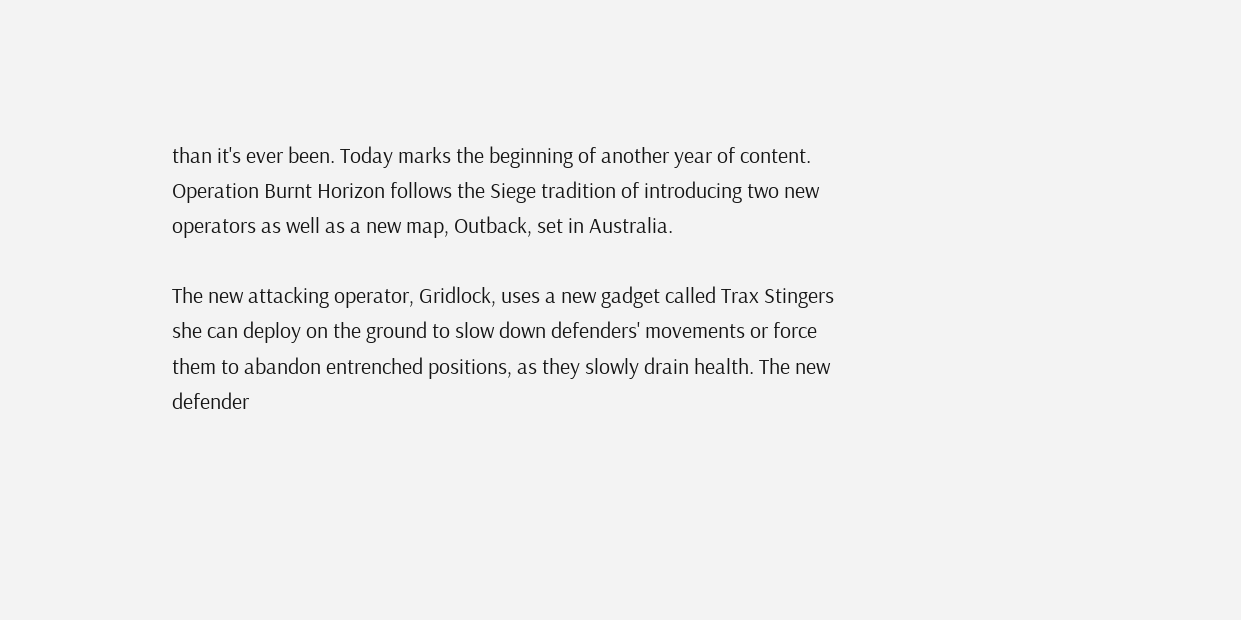than it's ever been. Today marks the beginning of another year of content. Operation Burnt Horizon follows the Siege tradition of introducing two new operators as well as a new map, Outback, set in Australia.

The new attacking operator, Gridlock, uses a new gadget called Trax Stingers she can deploy on the ground to slow down defenders' movements or force them to abandon entrenched positions, as they slowly drain health. The new defender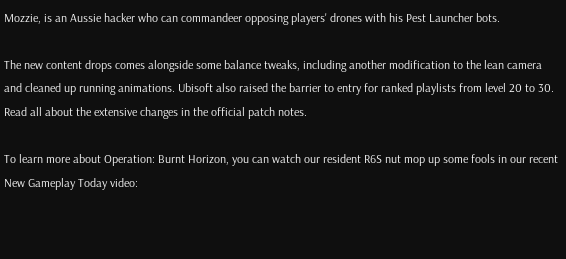Mozzie, is an Aussie hacker who can commandeer opposing players' drones with his Pest Launcher bots.

The new content drops comes alongside some balance tweaks, including another modification to the lean camera and cleaned up running animations. Ubisoft also raised the barrier to entry for ranked playlists from level 20 to 30. Read all about the extensive changes in the official patch notes.

To learn more about Operation: Burnt Horizon, you can watch our resident R6S nut mop up some fools in our recent New Gameplay Today video: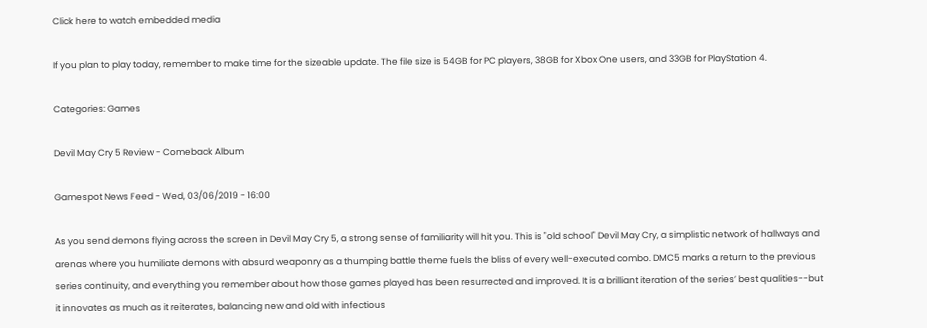Click here to watch embedded media

If you plan to play today, remember to make time for the sizeable update. The file size is 54GB for PC players, 38GB for Xbox One users, and 33GB for PlayStation 4.

Categories: Games

Devil May Cry 5 Review - Comeback Album

Gamespot News Feed - Wed, 03/06/2019 - 16:00

As you send demons flying across the screen in Devil May Cry 5, a strong sense of familiarity will hit you. This is "old school" Devil May Cry, a simplistic network of hallways and arenas where you humiliate demons with absurd weaponry as a thumping battle theme fuels the bliss of every well-executed combo. DMC5 marks a return to the previous series continuity, and everything you remember about how those games played has been resurrected and improved. It is a brilliant iteration of the series’ best qualities--but it innovates as much as it reiterates, balancing new and old with infectious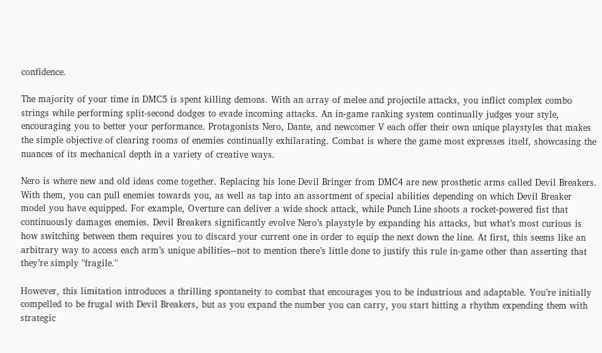confidence.

The majority of your time in DMC5 is spent killing demons. With an array of melee and projectile attacks, you inflict complex combo strings while performing split-second dodges to evade incoming attacks. An in-game ranking system continually judges your style, encouraging you to better your performance. Protagonists Nero, Dante, and newcomer V each offer their own unique playstyles that makes the simple objective of clearing rooms of enemies continually exhilarating. Combat is where the game most expresses itself, showcasing the nuances of its mechanical depth in a variety of creative ways.

Nero is where new and old ideas come together. Replacing his lone Devil Bringer from DMC4 are new prosthetic arms called Devil Breakers. With them, you can pull enemies towards you, as well as tap into an assortment of special abilities depending on which Devil Breaker model you have equipped. For example, Overture can deliver a wide shock attack, while Punch Line shoots a rocket-powered fist that continuously damages enemies. Devil Breakers significantly evolve Nero’s playstyle by expanding his attacks, but what’s most curious is how switching between them requires you to discard your current one in order to equip the next down the line. At first, this seems like an arbitrary way to access each arm’s unique abilities--not to mention there’s little done to justify this rule in-game other than asserting that they’re simply "fragile."

However, this limitation introduces a thrilling spontaneity to combat that encourages you to be industrious and adaptable. You’re initially compelled to be frugal with Devil Breakers, but as you expand the number you can carry, you start hitting a rhythm expending them with strategic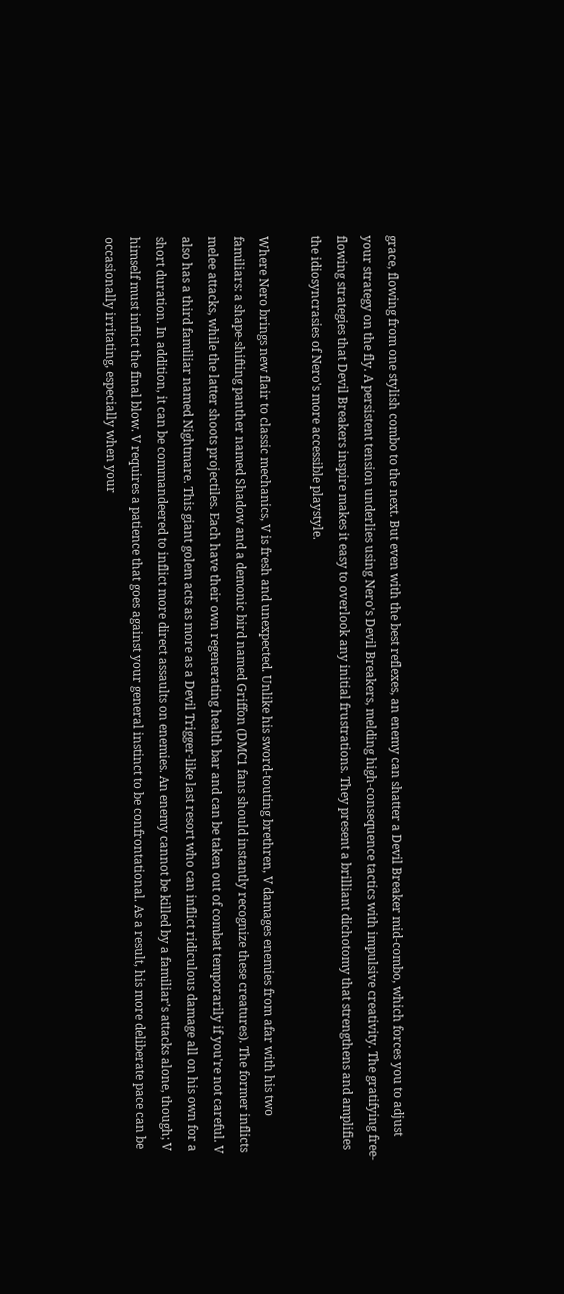grace, flowing from one stylish combo to the next. But even with the best reflexes, an enemy can shatter a Devil Breaker mid-combo, which forces you to adjust your strategy on the fly. A persistent tension underlies using Nero’s Devil Breakers, melding high-consequence tactics with impulsive creativity. The gratifying free-flowing strategies that Devil Breakers inspire makes it easy to overlook any initial frustrations. They present a brilliant dichotomy that strengthens and amplifies the idiosyncrasies of Nero's more accessible playstyle.

Where Nero brings new flair to classic mechanics, V is fresh and unexpected. Unlike his sword-touting brethren, V damages enemies from afar with his two familiars: a shape-shifting panther named Shadow and a demonic bird named Griffon (DMC1 fans should instantly recognize these creatures). The former inflicts melee attacks, while the latter shoots projectiles. Each have their own regenerating health bar and can be taken out of combat temporarily if you're not careful. V also has a third familiar named Nightmare. This giant golem acts as more as a Devil Trigger-like last resort who can inflict ridiculous damage all on his own for a short duration. In addition, it can be commandeered to inflict more direct assaults on enemies. An enemy cannot be killed by a familiar’s attacks alone, though; V himself must inflict the final blow. V requires a patience that goes against your general instinct to be confrontational. As a result, his more deliberate pace can be occasionally irritating, especially when your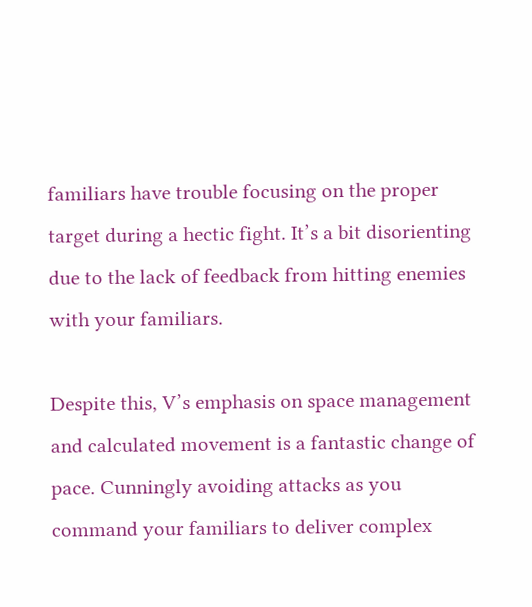familiars have trouble focusing on the proper target during a hectic fight. It’s a bit disorienting due to the lack of feedback from hitting enemies with your familiars.

Despite this, V’s emphasis on space management and calculated movement is a fantastic change of pace. Cunningly avoiding attacks as you command your familiars to deliver complex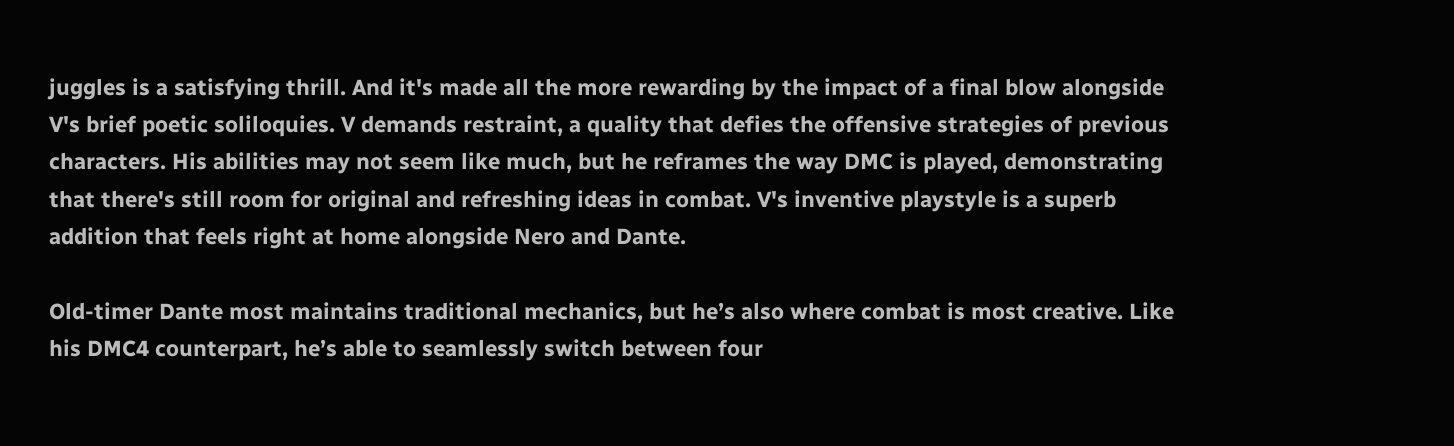juggles is a satisfying thrill. And it's made all the more rewarding by the impact of a final blow alongside V's brief poetic soliloquies. V demands restraint, a quality that defies the offensive strategies of previous characters. His abilities may not seem like much, but he reframes the way DMC is played, demonstrating that there's still room for original and refreshing ideas in combat. V's inventive playstyle is a superb addition that feels right at home alongside Nero and Dante.

Old-timer Dante most maintains traditional mechanics, but he’s also where combat is most creative. Like his DMC4 counterpart, he’s able to seamlessly switch between four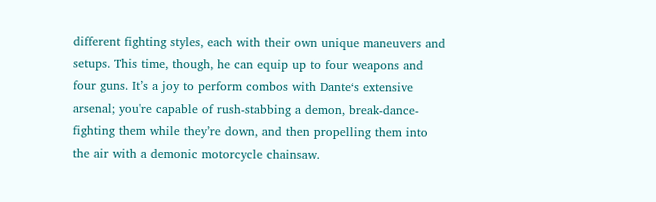different fighting styles, each with their own unique maneuvers and setups. This time, though, he can equip up to four weapons and four guns. It’s a joy to perform combos with Dante‘s extensive arsenal; you're capable of rush-stabbing a demon, break-dance-fighting them while they’re down, and then propelling them into the air with a demonic motorcycle chainsaw.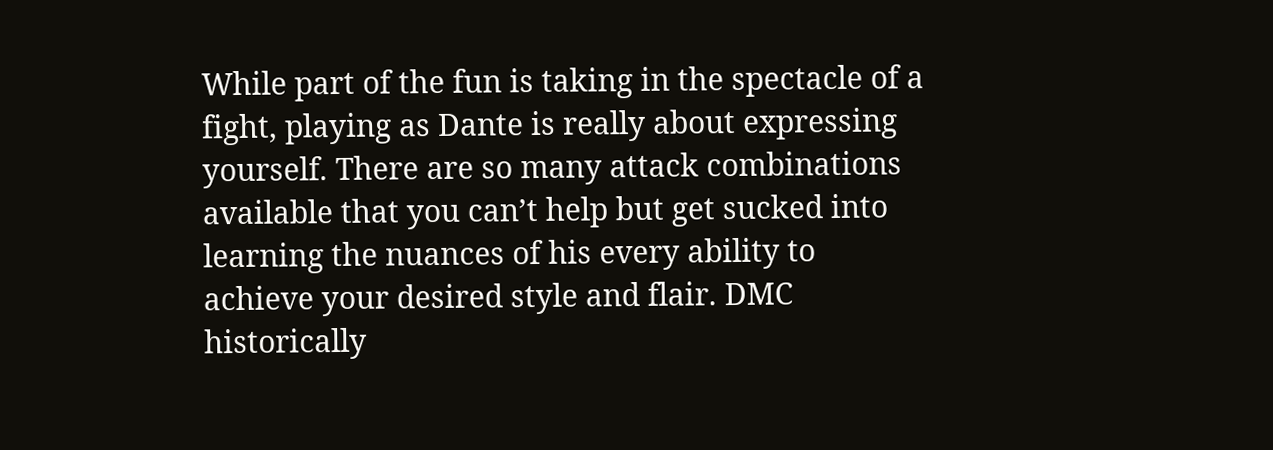While part of the fun is taking in the spectacle of a fight, playing as Dante is really about expressing yourself. There are so many attack combinations available that you can’t help but get sucked into learning the nuances of his every ability to achieve your desired style and flair. DMC historically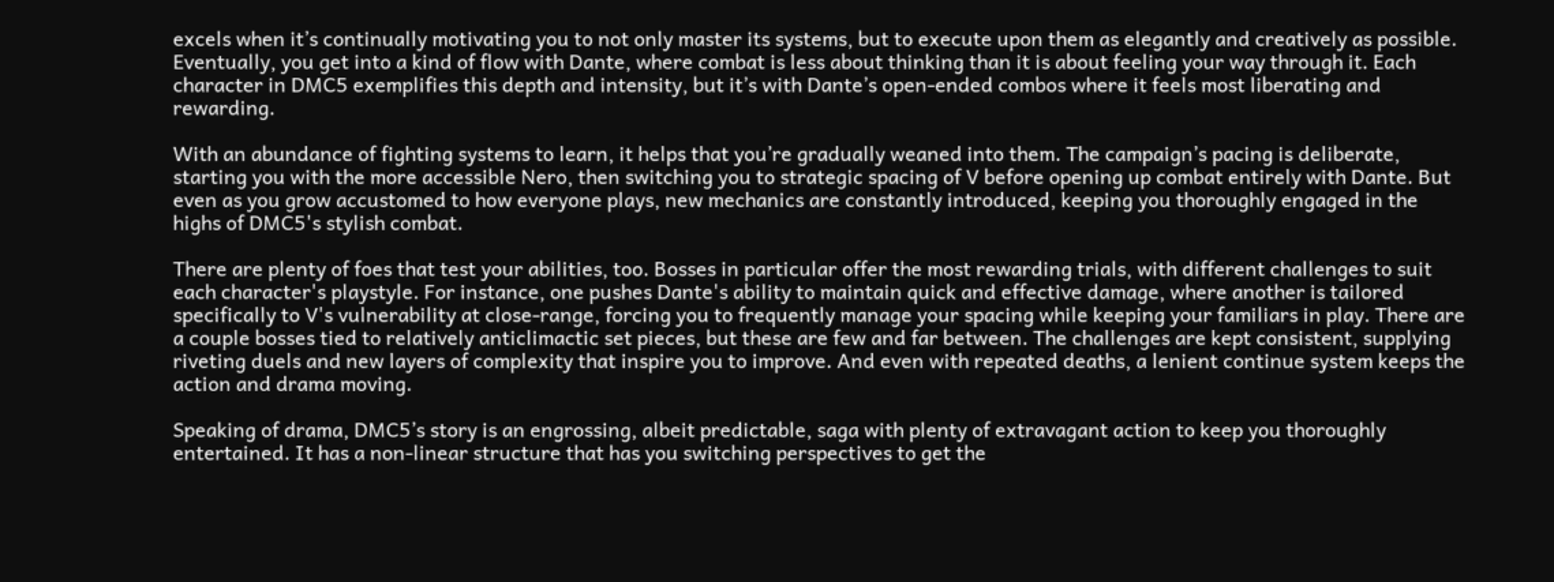excels when it’s continually motivating you to not only master its systems, but to execute upon them as elegantly and creatively as possible. Eventually, you get into a kind of flow with Dante, where combat is less about thinking than it is about feeling your way through it. Each character in DMC5 exemplifies this depth and intensity, but it’s with Dante’s open-ended combos where it feels most liberating and rewarding.

With an abundance of fighting systems to learn, it helps that you’re gradually weaned into them. The campaign’s pacing is deliberate, starting you with the more accessible Nero, then switching you to strategic spacing of V before opening up combat entirely with Dante. But even as you grow accustomed to how everyone plays, new mechanics are constantly introduced, keeping you thoroughly engaged in the highs of DMC5's stylish combat.

There are plenty of foes that test your abilities, too. Bosses in particular offer the most rewarding trials, with different challenges to suit each character's playstyle. For instance, one pushes Dante's ability to maintain quick and effective damage, where another is tailored specifically to V's vulnerability at close-range, forcing you to frequently manage your spacing while keeping your familiars in play. There are a couple bosses tied to relatively anticlimactic set pieces, but these are few and far between. The challenges are kept consistent, supplying riveting duels and new layers of complexity that inspire you to improve. And even with repeated deaths, a lenient continue system keeps the action and drama moving.

Speaking of drama, DMC5’s story is an engrossing, albeit predictable, saga with plenty of extravagant action to keep you thoroughly entertained. It has a non-linear structure that has you switching perspectives to get the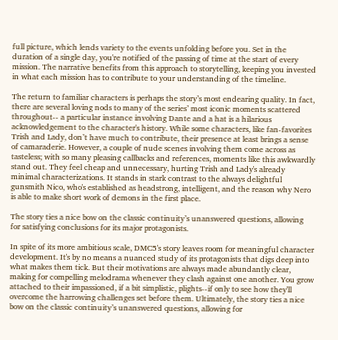full picture, which lends variety to the events unfolding before you. Set in the duration of a single day, you're notified of the passing of time at the start of every mission. The narrative benefits from this approach to storytelling, keeping you invested in what each mission has to contribute to your understanding of the timeline.

The return to familiar characters is perhaps the story’s most endearing quality. In fact, there are several loving nods to many of the series’ most iconic moments scattered throughout-- a particular instance involving Dante and a hat is a hilarious acknowledgement to the character's history. While some characters, like fan-favorites Trish and Lady, don’t have much to contribute, their presence at least brings a sense of camaraderie. However, a couple of nude scenes involving them come across as tasteless; with so many pleasing callbacks and references, moments like this awkwardly stand out. They feel cheap and unnecessary, hurting Trish and Lady's already minimal characterizations. It stands in stark contrast to the always delightful gunsmith Nico, who's established as headstrong, intelligent, and the reason why Nero is able to make short work of demons in the first place.

The story ties a nice bow on the classic continuity’s unanswered questions, allowing for satisfying conclusions for its major protagonists.

In spite of its more ambitious scale, DMC5's story leaves room for meaningful character development. It's by no means a nuanced study of its protagonists that digs deep into what makes them tick. But their motivations are always made abundantly clear, making for compelling melodrama whenever they clash against one another. You grow attached to their impassioned, if a bit simplistic, plights--if only to see how they'll overcome the harrowing challenges set before them. Ultimately, the story ties a nice bow on the classic continuity’s unanswered questions, allowing for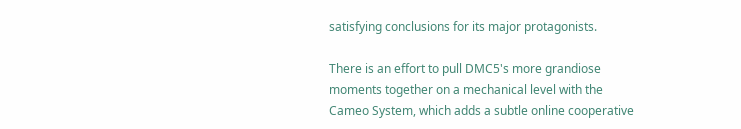satisfying conclusions for its major protagonists.

There is an effort to pull DMC5's more grandiose moments together on a mechanical level with the Cameo System, which adds a subtle online cooperative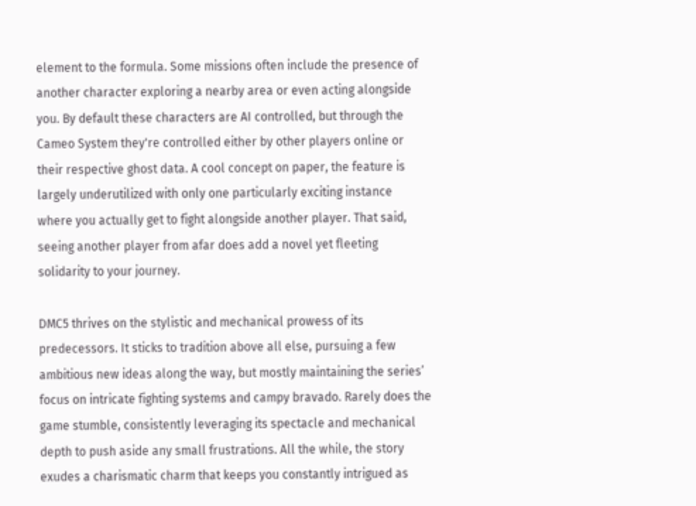element to the formula. Some missions often include the presence of another character exploring a nearby area or even acting alongside you. By default these characters are AI controlled, but through the Cameo System they're controlled either by other players online or their respective ghost data. A cool concept on paper, the feature is largely underutilized with only one particularly exciting instance where you actually get to fight alongside another player. That said, seeing another player from afar does add a novel yet fleeting solidarity to your journey.

DMC5 thrives on the stylistic and mechanical prowess of its predecessors. It sticks to tradition above all else, pursuing a few ambitious new ideas along the way, but mostly maintaining the series’ focus on intricate fighting systems and campy bravado. Rarely does the game stumble, consistently leveraging its spectacle and mechanical depth to push aside any small frustrations. All the while, the story exudes a charismatic charm that keeps you constantly intrigued as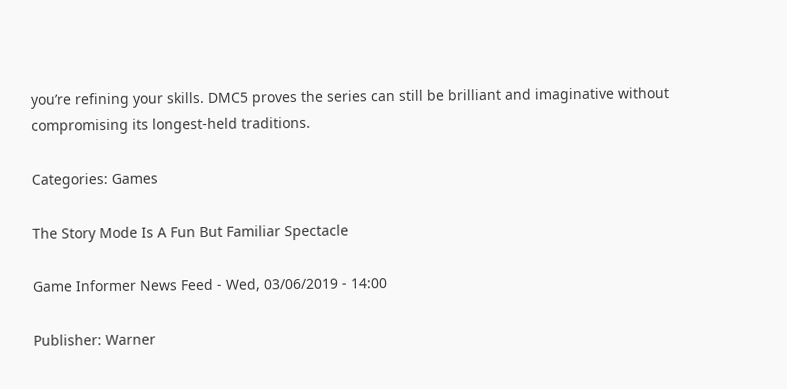you’re refining your skills. DMC5 proves the series can still be brilliant and imaginative without compromising its longest-held traditions.

Categories: Games

The Story Mode Is A Fun But Familiar Spectacle

Game Informer News Feed - Wed, 03/06/2019 - 14:00

Publisher: Warner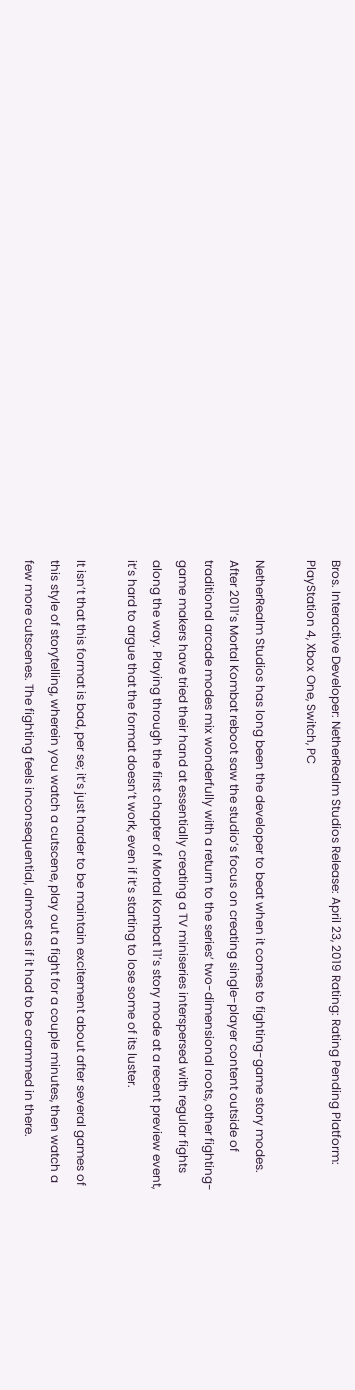Bros. Interactive Developer: NetherRealm Studios Release: April 23, 2019 Rating: Rating Pending Platform: PlayStation 4, Xbox One, Switch, PC

NetherRealm Studios has long been the developer to beat when it comes to fighting-game story modes. After 2011’s Mortal Kombat reboot saw the studio’s focus on creating single-player content outside of traditional arcade modes mix wonderfully with a return to the series’ two-dimensional roots, other fighting-game makers have tried their hand at essentially creating a TV miniseries interspersed with regular fights along the way. Playing through the first chapter of Mortal Kombat 11’s story mode at a recent preview event, it’s hard to argue that the format doesn’t work, even if it’s starting to lose some of its luster.

It isn’t that this format is bad, per se; it’s just harder to be maintain excitement about after several games of this style of storytelling, wherein you watch a cutscene, play out a fight for a couple minutes, then watch a few more cutscenes. The fighting feels inconsequential, almost as if it had to be crammed in there.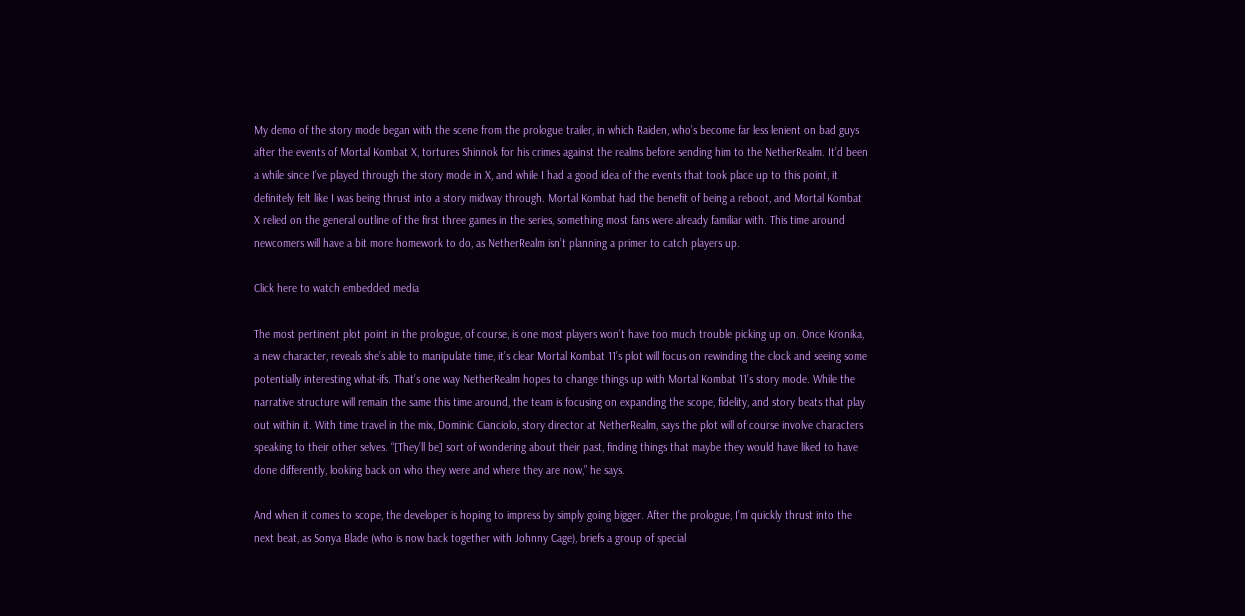My demo of the story mode began with the scene from the prologue trailer, in which Raiden, who’s become far less lenient on bad guys after the events of Mortal Kombat X, tortures Shinnok for his crimes against the realms before sending him to the NetherRealm. It’d been a while since I’ve played through the story mode in X, and while I had a good idea of the events that took place up to this point, it definitely felt like I was being thrust into a story midway through. Mortal Kombat had the benefit of being a reboot, and Mortal Kombat X relied on the general outline of the first three games in the series, something most fans were already familiar with. This time around newcomers will have a bit more homework to do, as NetherRealm isn’t planning a primer to catch players up.

Click here to watch embedded media

The most pertinent plot point in the prologue, of course, is one most players won’t have too much trouble picking up on. Once Kronika, a new character, reveals she’s able to manipulate time, it’s clear Mortal Kombat 11’s plot will focus on rewinding the clock and seeing some potentially interesting what-ifs. That’s one way NetherRealm hopes to change things up with Mortal Kombat 11’s story mode. While the narrative structure will remain the same this time around, the team is focusing on expanding the scope, fidelity, and story beats that play out within it. With time travel in the mix, Dominic Cianciolo, story director at NetherRealm, says the plot will of course involve characters speaking to their other selves. “[They’ll be] sort of wondering about their past, finding things that maybe they would have liked to have done differently, looking back on who they were and where they are now,” he says.

And when it comes to scope, the developer is hoping to impress by simply going bigger. After the prologue, I’m quickly thrust into the next beat, as Sonya Blade (who is now back together with Johnny Cage), briefs a group of special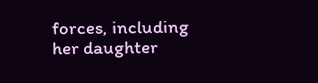forces, including her daughter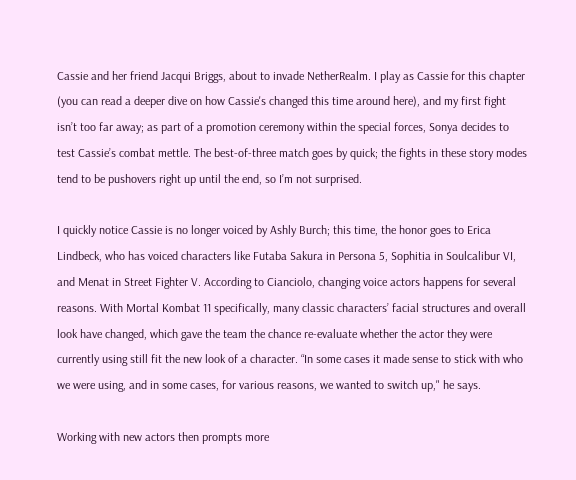Cassie and her friend Jacqui Briggs, about to invade NetherRealm. I play as Cassie for this chapter (you can read a deeper dive on how Cassie's changed this time around here), and my first fight isn’t too far away; as part of a promotion ceremony within the special forces, Sonya decides to test Cassie’s combat mettle. The best-of-three match goes by quick; the fights in these story modes tend to be pushovers right up until the end, so I’m not surprised.

I quickly notice Cassie is no longer voiced by Ashly Burch; this time, the honor goes to Erica Lindbeck, who has voiced characters like Futaba Sakura in Persona 5, Sophitia in Soulcalibur VI, and Menat in Street Fighter V. According to Cianciolo, changing voice actors happens for several reasons. With Mortal Kombat 11 specifically, many classic characters’ facial structures and overall look have changed, which gave the team the chance re-evaluate whether the actor they were currently using still fit the new look of a character. “In some cases it made sense to stick with who we were using, and in some cases, for various reasons, we wanted to switch up," he says.

Working with new actors then prompts more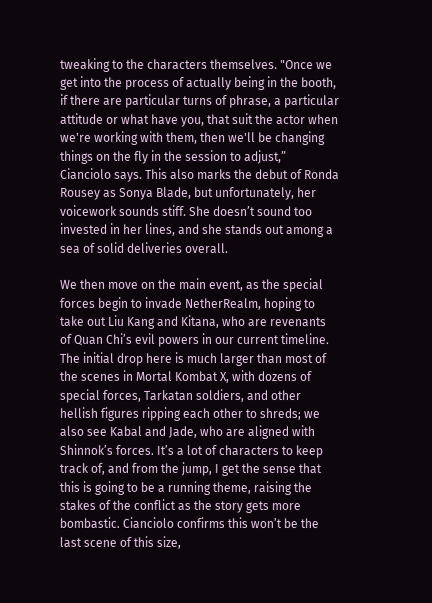tweaking to the characters themselves. "Once we get into the process of actually being in the booth, if there are particular turns of phrase, a particular attitude or what have you, that suit the actor when we're working with them, then we'll be changing things on the fly in the session to adjust,” Cianciolo says. This also marks the debut of Ronda Rousey as Sonya Blade, but unfortunately, her voicework sounds stiff. She doesn’t sound too invested in her lines, and she stands out among a sea of solid deliveries overall.

We then move on the main event, as the special forces begin to invade NetherRealm, hoping to take out Liu Kang and Kitana, who are revenants of Quan Chi’s evil powers in our current timeline. The initial drop here is much larger than most of the scenes in Mortal Kombat X, with dozens of special forces, Tarkatan soldiers, and other hellish figures ripping each other to shreds; we also see Kabal and Jade, who are aligned with Shinnok’s forces. It’s a lot of characters to keep track of, and from the jump, I get the sense that this is going to be a running theme, raising the stakes of the conflict as the story gets more bombastic. Cianciolo confirms this won’t be the last scene of this size,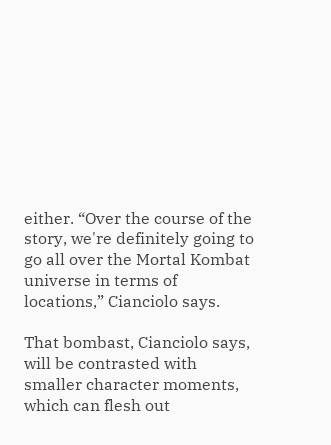either. “Over the course of the story, we're definitely going to go all over the Mortal Kombat universe in terms of locations,” Cianciolo says.

That bombast, Cianciolo says, will be contrasted with smaller character moments, which can flesh out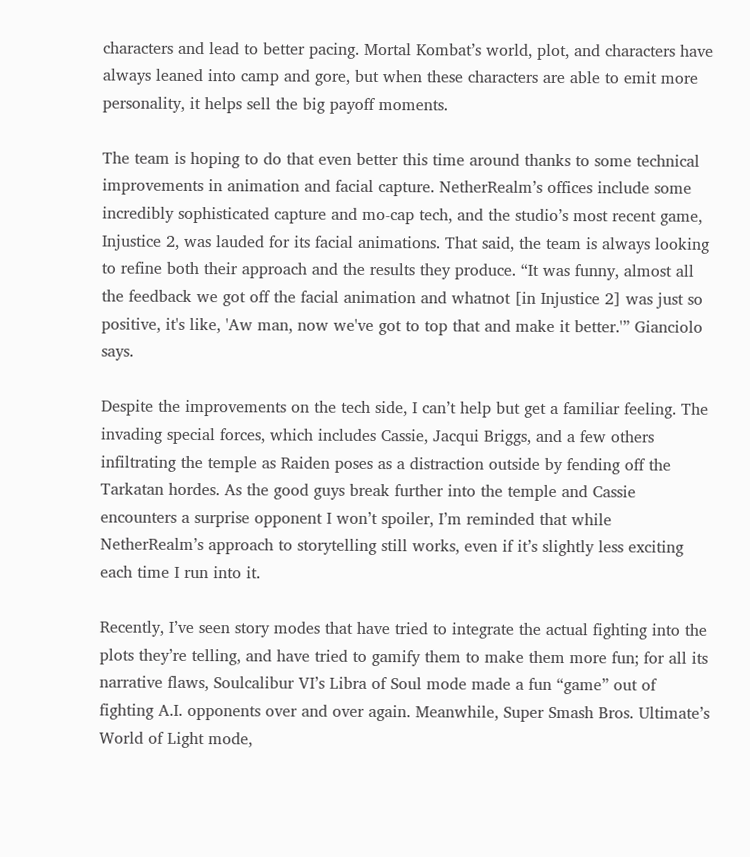characters and lead to better pacing. Mortal Kombat’s world, plot, and characters have always leaned into camp and gore, but when these characters are able to emit more personality, it helps sell the big payoff moments.

The team is hoping to do that even better this time around thanks to some technical improvements in animation and facial capture. NetherRealm’s offices include some incredibly sophisticated capture and mo-cap tech, and the studio’s most recent game, Injustice 2, was lauded for its facial animations. That said, the team is always looking to refine both their approach and the results they produce. “It was funny, almost all the feedback we got off the facial animation and whatnot [in Injustice 2] was just so positive, it's like, 'Aw man, now we've got to top that and make it better.'” Gianciolo says.

Despite the improvements on the tech side, I can’t help but get a familiar feeling. The invading special forces, which includes Cassie, Jacqui Briggs, and a few others infiltrating the temple as Raiden poses as a distraction outside by fending off the Tarkatan hordes. As the good guys break further into the temple and Cassie encounters a surprise opponent I won’t spoiler, I’m reminded that while NetherRealm’s approach to storytelling still works, even if it’s slightly less exciting each time I run into it.

Recently, I’ve seen story modes that have tried to integrate the actual fighting into the plots they’re telling, and have tried to gamify them to make them more fun; for all its narrative flaws, Soulcalibur VI’s Libra of Soul mode made a fun “game” out of fighting A.I. opponents over and over again. Meanwhile, Super Smash Bros. Ultimate’s World of Light mode,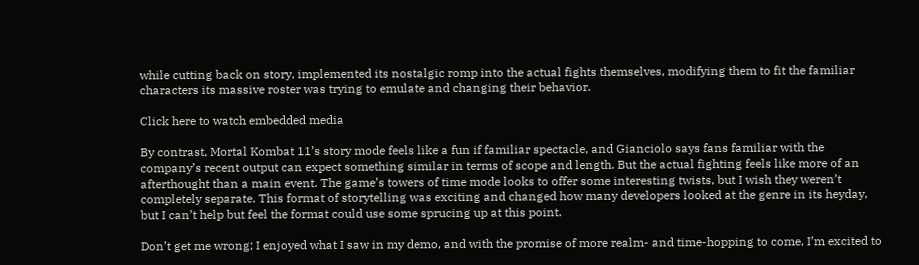while cutting back on story, implemented its nostalgic romp into the actual fights themselves, modifying them to fit the familiar characters its massive roster was trying to emulate and changing their behavior.

Click here to watch embedded media

By contrast, Mortal Kombat 11’s story mode feels like a fun if familiar spectacle, and Gianciolo says fans familiar with the company’s recent output can expect something similar in terms of scope and length. But the actual fighting feels like more of an afterthought than a main event. The game’s towers of time mode looks to offer some interesting twists, but I wish they weren’t completely separate. This format of storytelling was exciting and changed how many developers looked at the genre in its heyday, but I can’t help but feel the format could use some sprucing up at this point.

Don’t get me wrong; I enjoyed what I saw in my demo, and with the promise of more realm- and time-hopping to come, I’m excited to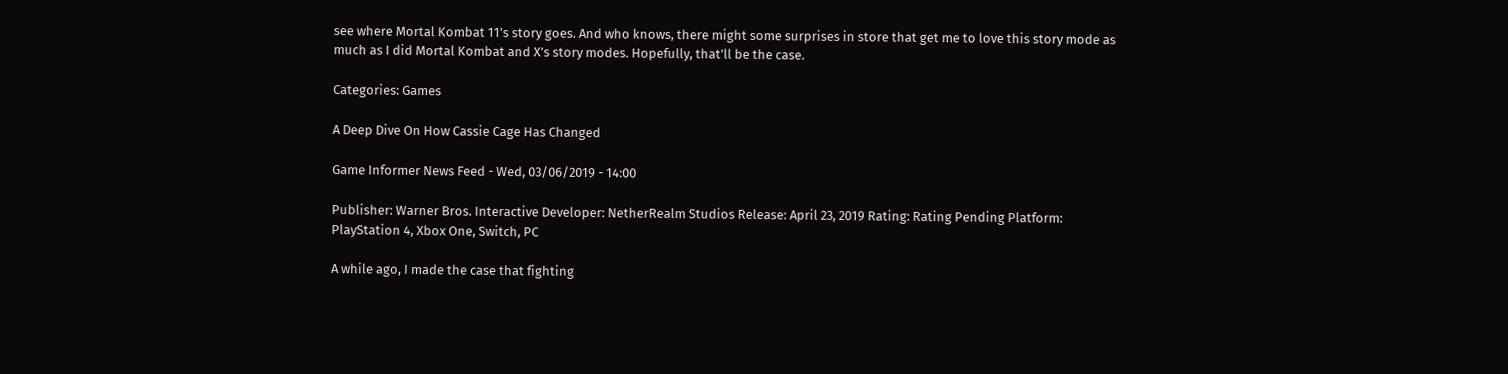see where Mortal Kombat 11’s story goes. And who knows, there might some surprises in store that get me to love this story mode as much as I did Mortal Kombat and X’s story modes. Hopefully, that’ll be the case.

Categories: Games

A Deep Dive On How Cassie Cage Has Changed

Game Informer News Feed - Wed, 03/06/2019 - 14:00

Publisher: Warner Bros. Interactive Developer: NetherRealm Studios Release: April 23, 2019 Rating: Rating Pending Platform: PlayStation 4, Xbox One, Switch, PC

A while ago, I made the case that fighting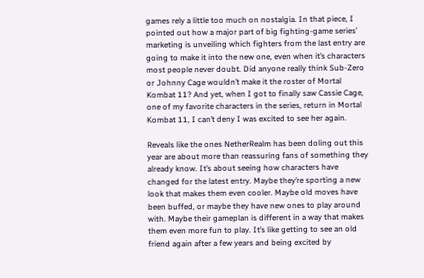games rely a little too much on nostalgia. In that piece, I pointed out how a major part of big fighting-game series’ marketing is unveiling which fighters from the last entry are going to make it into the new one, even when it’s characters most people never doubt. Did anyone really think Sub-Zero or Johnny Cage wouldn’t make it the roster of Mortal Kombat 11? And yet, when I got to finally saw Cassie Cage, one of my favorite characters in the series, return in Mortal Kombat 11, I can’t deny I was excited to see her again.

Reveals like the ones NetherRealm has been doling out this year are about more than reassuring fans of something they already know. It’s about seeing how characters have changed for the latest entry. Maybe they’re sporting a new look that makes them even cooler. Maybe old moves have been buffed, or maybe they have new ones to play around with. Maybe their gameplan is different in a way that makes them even more fun to play. It’s like getting to see an old friend again after a few years and being excited by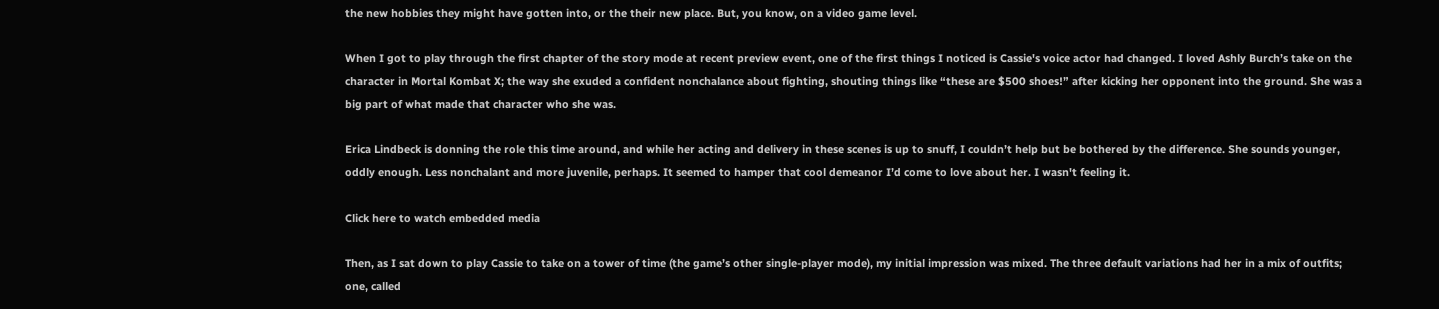the new hobbies they might have gotten into, or the their new place. But, you know, on a video game level.

When I got to play through the first chapter of the story mode at recent preview event, one of the first things I noticed is Cassie's voice actor had changed. I loved Ashly Burch’s take on the character in Mortal Kombat X; the way she exuded a confident nonchalance about fighting, shouting things like “these are $500 shoes!” after kicking her opponent into the ground. She was a big part of what made that character who she was.

Erica Lindbeck is donning the role this time around, and while her acting and delivery in these scenes is up to snuff, I couldn’t help but be bothered by the difference. She sounds younger, oddly enough. Less nonchalant and more juvenile, perhaps. It seemed to hamper that cool demeanor I’d come to love about her. I wasn't feeling it.

Click here to watch embedded media

Then, as I sat down to play Cassie to take on a tower of time (the game’s other single-player mode), my initial impression was mixed. The three default variations had her in a mix of outfits; one, called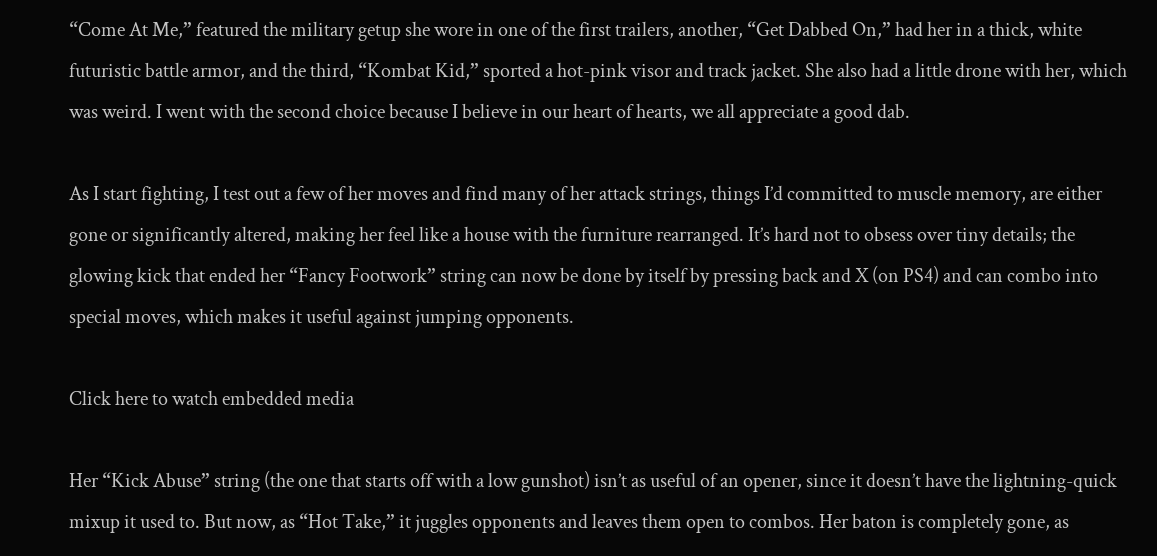“Come At Me,” featured the military getup she wore in one of the first trailers, another, “Get Dabbed On,” had her in a thick, white futuristic battle armor, and the third, “Kombat Kid,” sported a hot-pink visor and track jacket. She also had a little drone with her, which was weird. I went with the second choice because I believe in our heart of hearts, we all appreciate a good dab.

As I start fighting, I test out a few of her moves and find many of her attack strings, things I’d committed to muscle memory, are either gone or significantly altered, making her feel like a house with the furniture rearranged. It’s hard not to obsess over tiny details; the glowing kick that ended her “Fancy Footwork” string can now be done by itself by pressing back and X (on PS4) and can combo into special moves, which makes it useful against jumping opponents.

Click here to watch embedded media

Her “Kick Abuse” string (the one that starts off with a low gunshot) isn’t as useful of an opener, since it doesn’t have the lightning-quick mixup it used to. But now, as “Hot Take,” it juggles opponents and leaves them open to combos. Her baton is completely gone, as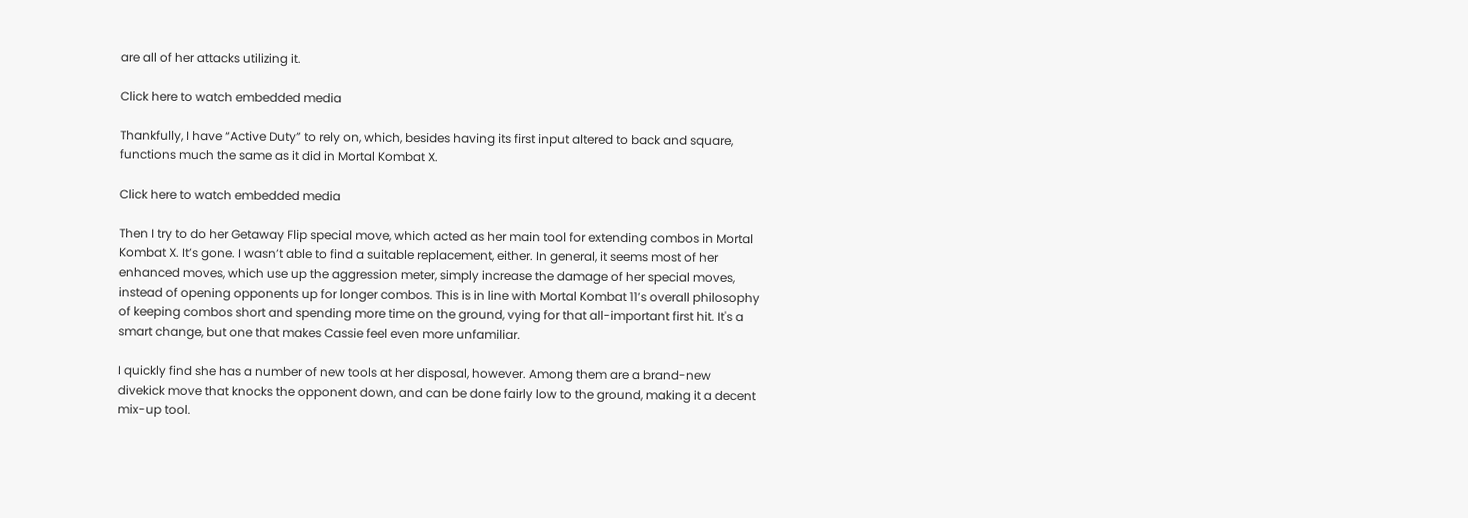are all of her attacks utilizing it.

Click here to watch embedded media

Thankfully, I have “Active Duty” to rely on, which, besides having its first input altered to back and square, functions much the same as it did in Mortal Kombat X.

Click here to watch embedded media

Then I try to do her Getaway Flip special move, which acted as her main tool for extending combos in Mortal Kombat X. It’s gone. I wasn’t able to find a suitable replacement, either. In general, it seems most of her enhanced moves, which use up the aggression meter, simply increase the damage of her special moves, instead of opening opponents up for longer combos. This is in line with Mortal Kombat 11’s overall philosophy of keeping combos short and spending more time on the ground, vying for that all-important first hit. It's a smart change, but one that makes Cassie feel even more unfamiliar.

I quickly find she has a number of new tools at her disposal, however. Among them are a brand-new divekick move that knocks the opponent down, and can be done fairly low to the ground, making it a decent mix-up tool.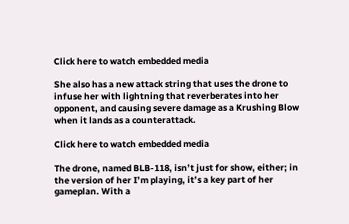Click here to watch embedded media

She also has a new attack string that uses the drone to infuse her with lightning that reverberates into her opponent, and causing severe damage as a Krushing Blow when it lands as a counterattack.

Click here to watch embedded media

The drone, named BLB-118, isn’t just for show, either; in the version of her I’m playing, it’s a key part of her gameplan. With a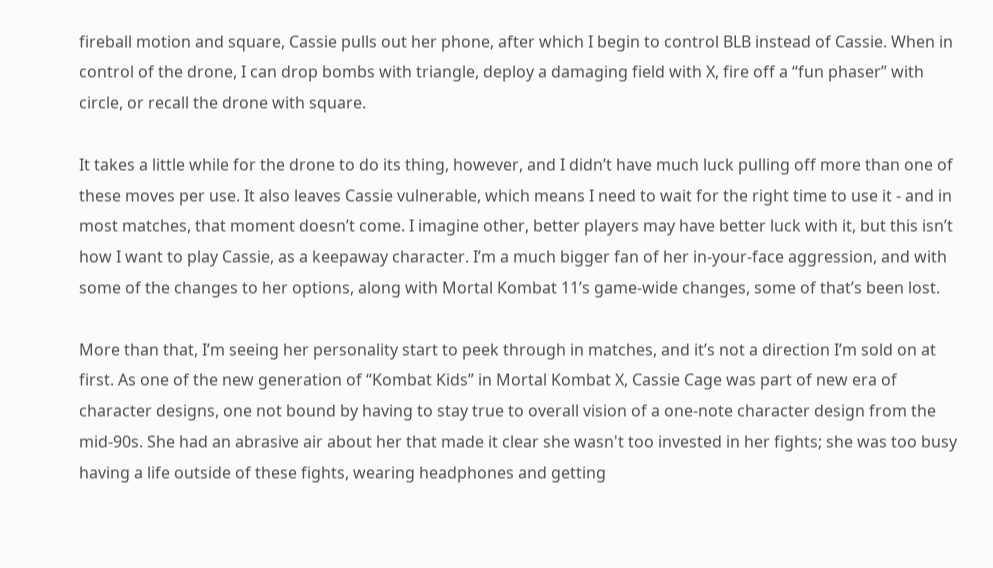fireball motion and square, Cassie pulls out her phone, after which I begin to control BLB instead of Cassie. When in control of the drone, I can drop bombs with triangle, deploy a damaging field with X, fire off a “fun phaser” with circle, or recall the drone with square.

It takes a little while for the drone to do its thing, however, and I didn’t have much luck pulling off more than one of these moves per use. It also leaves Cassie vulnerable, which means I need to wait for the right time to use it - and in most matches, that moment doesn’t come. I imagine other, better players may have better luck with it, but this isn’t how I want to play Cassie, as a keepaway character. I’m a much bigger fan of her in-your-face aggression, and with some of the changes to her options, along with Mortal Kombat 11’s game-wide changes, some of that’s been lost.

More than that, I’m seeing her personality start to peek through in matches, and it’s not a direction I’m sold on at first. As one of the new generation of “Kombat Kids” in Mortal Kombat X, Cassie Cage was part of new era of character designs, one not bound by having to stay true to overall vision of a one-note character design from the mid-90s. She had an abrasive air about her that made it clear she wasn't too invested in her fights; she was too busy having a life outside of these fights, wearing headphones and getting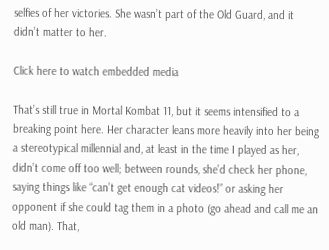selfies of her victories. She wasn’t part of the Old Guard, and it didn’t matter to her.

Click here to watch embedded media

That’s still true in Mortal Kombat 11, but it seems intensified to a breaking point here. Her character leans more heavily into her being a stereotypical millennial and, at least in the time I played as her, didn’t come off too well; between rounds, she’d check her phone, saying things like “can’t get enough cat videos!” or asking her opponent if she could tag them in a photo (go ahead and call me an old man). That,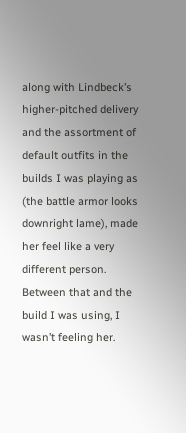along with Lindbeck’s higher-pitched delivery and the assortment of default outfits in the builds I was playing as (the battle armor looks downright lame), made her feel like a very different person. Between that and the build I was using, I wasn’t feeling her.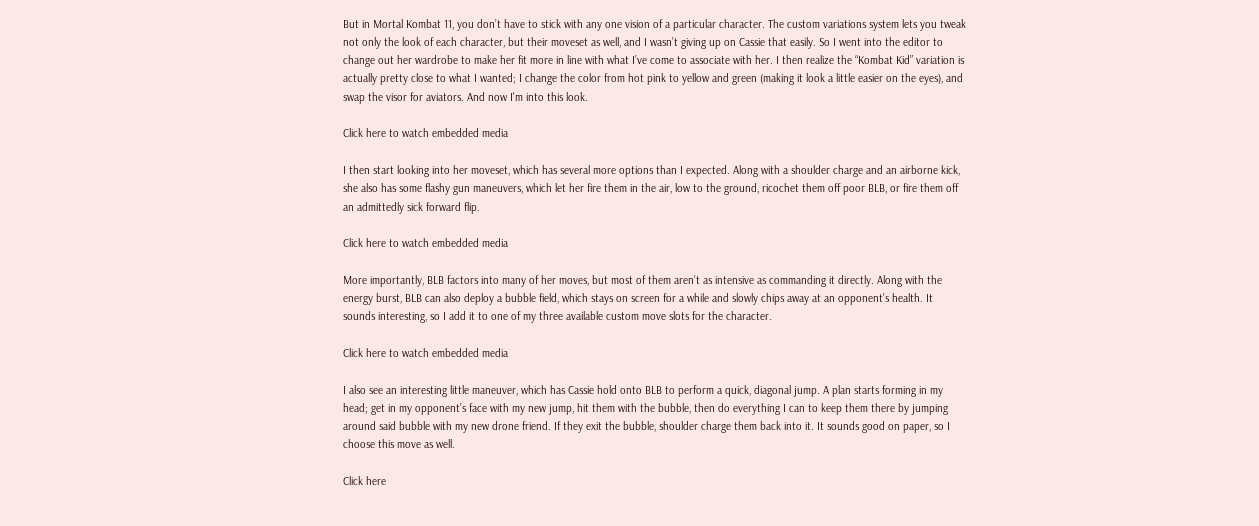But in Mortal Kombat 11, you don’t have to stick with any one vision of a particular character. The custom variations system lets you tweak not only the look of each character, but their moveset as well, and I wasn’t giving up on Cassie that easily. So I went into the editor to change out her wardrobe to make her fit more in line with what I’ve come to associate with her. I then realize the “Kombat Kid” variation is actually pretty close to what I wanted; I change the color from hot pink to yellow and green (making it look a little easier on the eyes), and swap the visor for aviators. And now I'm into this look.

Click here to watch embedded media

I then start looking into her moveset, which has several more options than I expected. Along with a shoulder charge and an airborne kick, she also has some flashy gun maneuvers, which let her fire them in the air, low to the ground, ricochet them off poor BLB, or fire them off an admittedly sick forward flip.

Click here to watch embedded media

More importantly, BLB factors into many of her moves, but most of them aren’t as intensive as commanding it directly. Along with the energy burst, BLB can also deploy a bubble field, which stays on screen for a while and slowly chips away at an opponent’s health. It sounds interesting, so I add it to one of my three available custom move slots for the character.

Click here to watch embedded media

I also see an interesting little maneuver, which has Cassie hold onto BLB to perform a quick, diagonal jump. A plan starts forming in my head; get in my opponent’s face with my new jump, hit them with the bubble, then do everything I can to keep them there by jumping around said bubble with my new drone friend. If they exit the bubble, shoulder charge them back into it. It sounds good on paper, so I choose this move as well.

Click here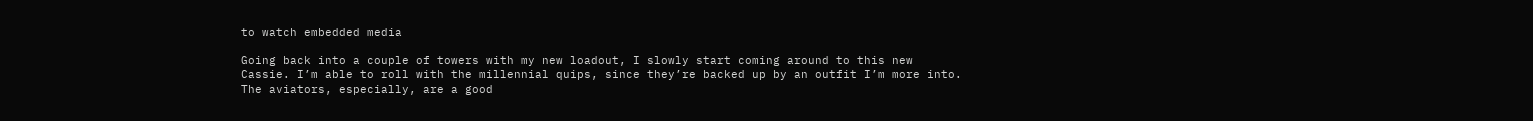to watch embedded media

Going back into a couple of towers with my new loadout, I slowly start coming around to this new Cassie. I’m able to roll with the millennial quips, since they’re backed up by an outfit I’m more into. The aviators, especially, are a good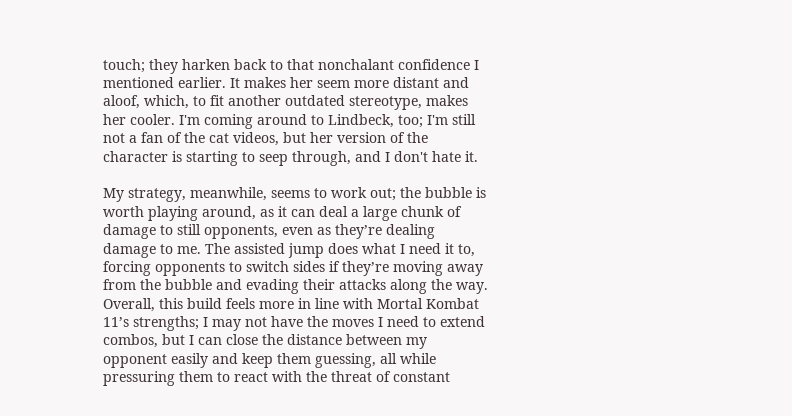touch; they harken back to that nonchalant confidence I mentioned earlier. It makes her seem more distant and aloof, which, to fit another outdated stereotype, makes her cooler. I'm coming around to Lindbeck, too; I'm still not a fan of the cat videos, but her version of the character is starting to seep through, and I don't hate it.

My strategy, meanwhile, seems to work out; the bubble is worth playing around, as it can deal a large chunk of damage to still opponents, even as they’re dealing damage to me. The assisted jump does what I need it to, forcing opponents to switch sides if they’re moving away from the bubble and evading their attacks along the way. Overall, this build feels more in line with Mortal Kombat 11’s strengths; I may not have the moves I need to extend combos, but I can close the distance between my opponent easily and keep them guessing, all while pressuring them to react with the threat of constant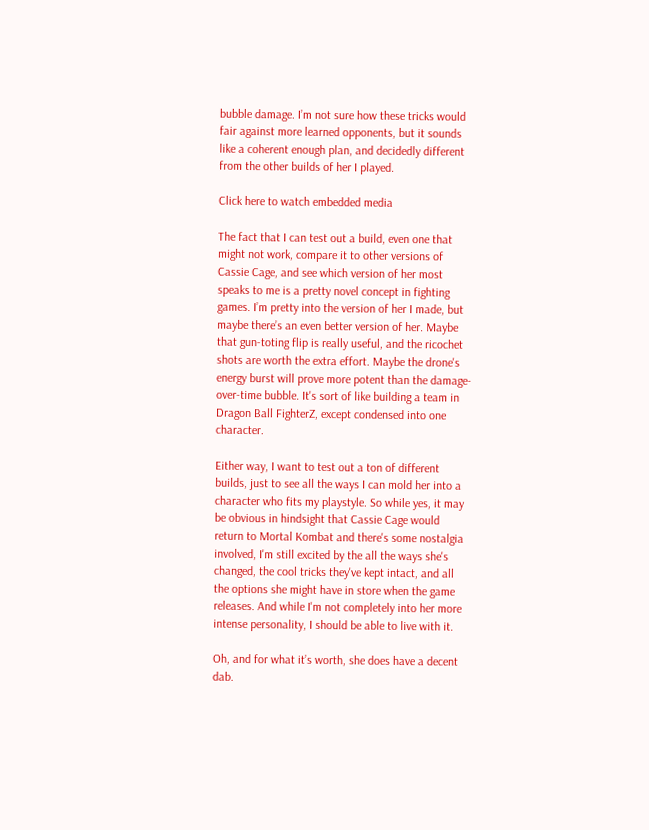bubble damage. I’m not sure how these tricks would fair against more learned opponents, but it sounds like a coherent enough plan, and decidedly different from the other builds of her I played.

Click here to watch embedded media

The fact that I can test out a build, even one that might not work, compare it to other versions of Cassie Cage, and see which version of her most speaks to me is a pretty novel concept in fighting games. I’m pretty into the version of her I made, but maybe there’s an even better version of her. Maybe that gun-toting flip is really useful, and the ricochet shots are worth the extra effort. Maybe the drone's energy burst will prove more potent than the damage-over-time bubble. It's sort of like building a team in Dragon Ball FighterZ, except condensed into one character.

Either way, I want to test out a ton of different builds, just to see all the ways I can mold her into a character who fits my playstyle. So while yes, it may be obvious in hindsight that Cassie Cage would return to Mortal Kombat and there's some nostalgia involved, I'm still excited by the all the ways she's changed, the cool tricks they've kept intact, and all the options she might have in store when the game releases. And while I'm not completely into her more intense personality, I should be able to live with it.

Oh, and for what it’s worth, she does have a decent dab.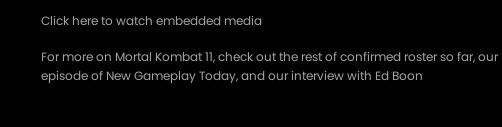Click here to watch embedded media

For more on Mortal Kombat 11, check out the rest of confirmed roster so far, our episode of New Gameplay Today, and our interview with Ed Boon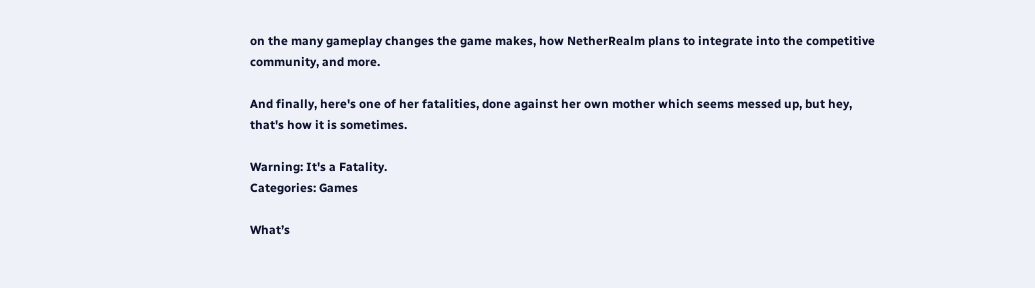on the many gameplay changes the game makes, how NetherRealm plans to integrate into the competitive community, and more.

And finally, here's one of her fatalities, done against her own mother which seems messed up, but hey, that's how it is sometimes.

Warning: It's a Fatality.
Categories: Games

What’s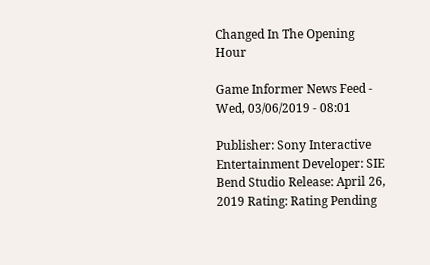Changed In The Opening Hour

Game Informer News Feed - Wed, 03/06/2019 - 08:01

Publisher: Sony Interactive Entertainment Developer: SIE Bend Studio Release: April 26, 2019 Rating: Rating Pending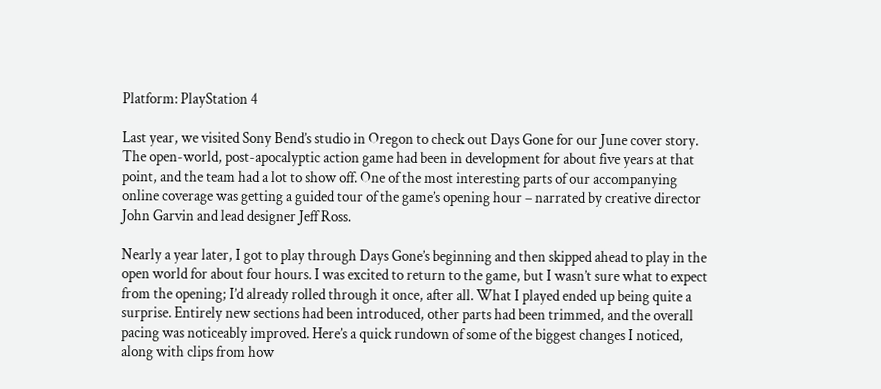Platform: PlayStation 4

Last year, we visited Sony Bend’s studio in Oregon to check out Days Gone for our June cover story. The open-world, post-apocalyptic action game had been in development for about five years at that point, and the team had a lot to show off. One of the most interesting parts of our accompanying online coverage was getting a guided tour of the game’s opening hour – narrated by creative director John Garvin and lead designer Jeff Ross.

Nearly a year later, I got to play through Days Gone’s beginning and then skipped ahead to play in the open world for about four hours. I was excited to return to the game, but I wasn’t sure what to expect from the opening; I’d already rolled through it once, after all. What I played ended up being quite a surprise. Entirely new sections had been introduced, other parts had been trimmed, and the overall pacing was noticeably improved. Here’s a quick rundown of some of the biggest changes I noticed, along with clips from how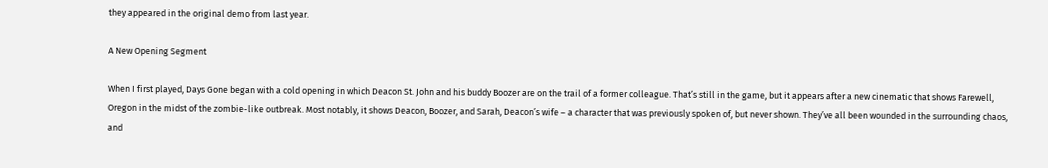they appeared in the original demo from last year.

A New Opening Segment

When I first played, Days Gone began with a cold opening in which Deacon St. John and his buddy Boozer are on the trail of a former colleague. That’s still in the game, but it appears after a new cinematic that shows Farewell, Oregon in the midst of the zombie-like outbreak. Most notably, it shows Deacon, Boozer, and Sarah, Deacon’s wife – a character that was previously spoken of, but never shown. They’ve all been wounded in the surrounding chaos, and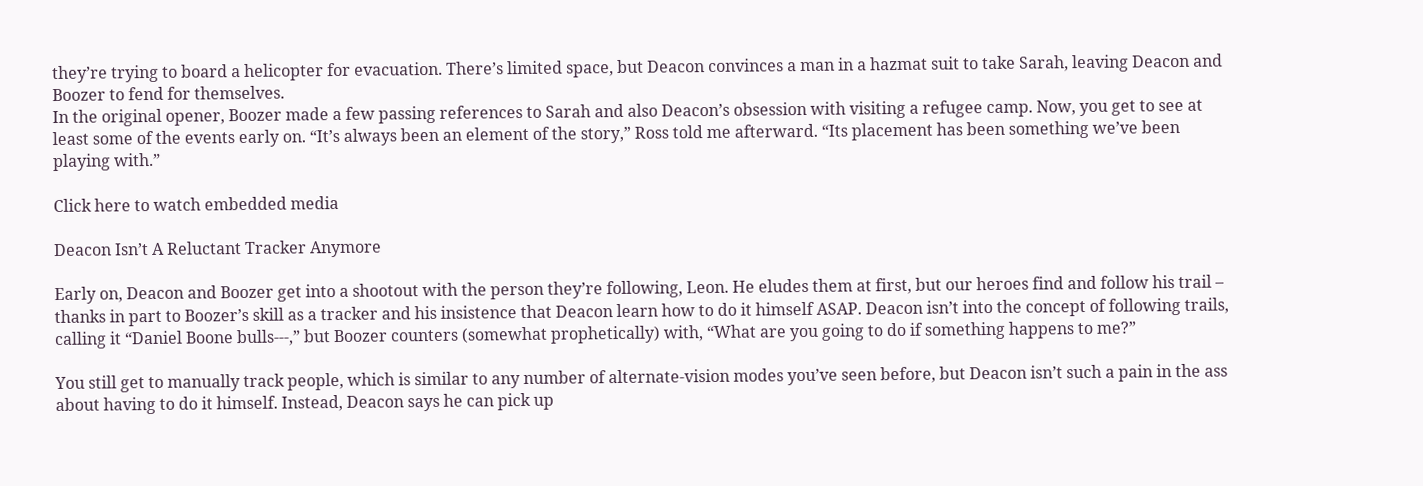they’re trying to board a helicopter for evacuation. There’s limited space, but Deacon convinces a man in a hazmat suit to take Sarah, leaving Deacon and Boozer to fend for themselves.
In the original opener, Boozer made a few passing references to Sarah and also Deacon’s obsession with visiting a refugee camp. Now, you get to see at least some of the events early on. “It’s always been an element of the story,” Ross told me afterward. “Its placement has been something we’ve been playing with.”

Click here to watch embedded media

Deacon Isn’t A Reluctant Tracker Anymore

Early on, Deacon and Boozer get into a shootout with the person they’re following, Leon. He eludes them at first, but our heroes find and follow his trail – thanks in part to Boozer’s skill as a tracker and his insistence that Deacon learn how to do it himself ASAP. Deacon isn’t into the concept of following trails, calling it “Daniel Boone bulls---,” but Boozer counters (somewhat prophetically) with, “What are you going to do if something happens to me?”

You still get to manually track people, which is similar to any number of alternate-vision modes you’ve seen before, but Deacon isn’t such a pain in the ass about having to do it himself. Instead, Deacon says he can pick up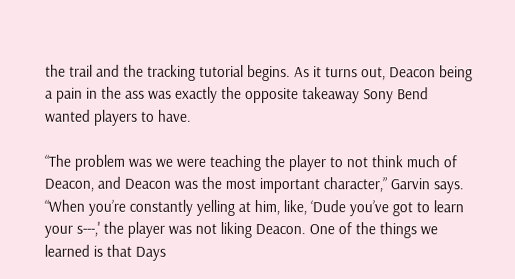the trail and the tracking tutorial begins. As it turns out, Deacon being a pain in the ass was exactly the opposite takeaway Sony Bend wanted players to have.

“The problem was we were teaching the player to not think much of Deacon, and Deacon was the most important character,” Garvin says. “When you’re constantly yelling at him, like, ‘Dude you’ve got to learn your s---,' the player was not liking Deacon. One of the things we learned is that Days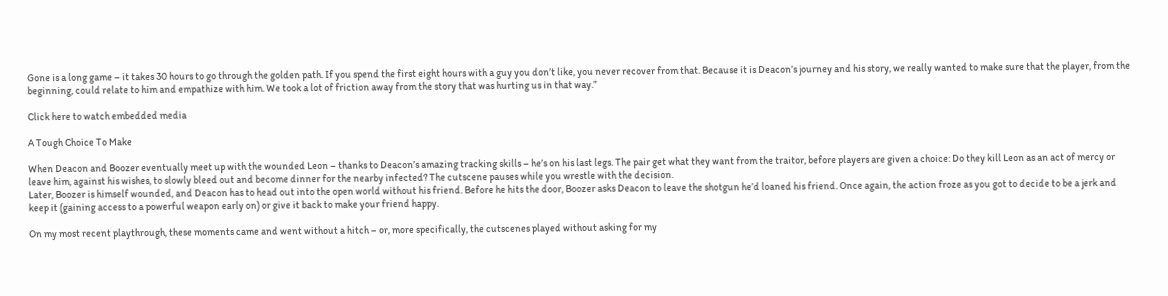Gone is a long game – it takes 30 hours to go through the golden path. If you spend the first eight hours with a guy you don’t like, you never recover from that. Because it is Deacon’s journey and his story, we really wanted to make sure that the player, from the beginning, could relate to him and empathize with him. We took a lot of friction away from the story that was hurting us in that way.”

Click here to watch embedded media

A Tough Choice To Make

When Deacon and Boozer eventually meet up with the wounded Leon – thanks to Deacon’s amazing tracking skills – he’s on his last legs. The pair get what they want from the traitor, before players are given a choice: Do they kill Leon as an act of mercy or leave him, against his wishes, to slowly bleed out and become dinner for the nearby infected? The cutscene pauses while you wrestle with the decision.
Later, Boozer is himself wounded, and Deacon has to head out into the open world without his friend. Before he hits the door, Boozer asks Deacon to leave the shotgun he’d loaned his friend. Once again, the action froze as you got to decide to be a jerk and keep it (gaining access to a powerful weapon early on) or give it back to make your friend happy.

On my most recent playthrough, these moments came and went without a hitch – or, more specifically, the cutscenes played without asking for my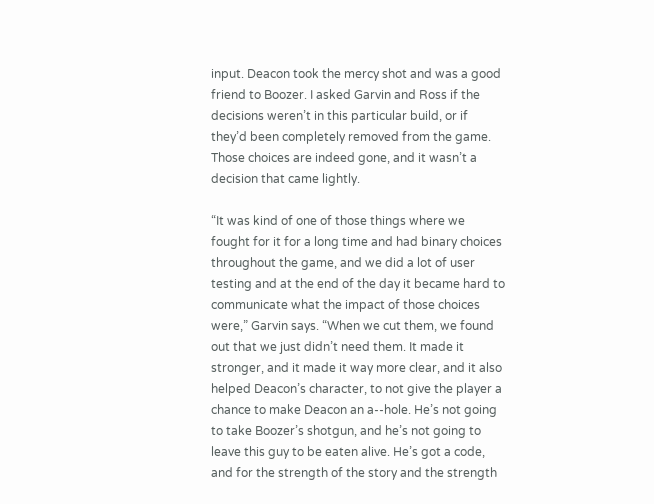input. Deacon took the mercy shot and was a good friend to Boozer. I asked Garvin and Ross if the decisions weren’t in this particular build, or if they’d been completely removed from the game. Those choices are indeed gone, and it wasn’t a decision that came lightly.

“It was kind of one of those things where we fought for it for a long time and had binary choices throughout the game, and we did a lot of user testing and at the end of the day it became hard to communicate what the impact of those choices were,” Garvin says. “When we cut them, we found out that we just didn’t need them. It made it stronger, and it made it way more clear, and it also helped Deacon’s character, to not give the player a chance to make Deacon an a--hole. He’s not going to take Boozer’s shotgun, and he’s not going to leave this guy to be eaten alive. He’s got a code, and for the strength of the story and the strength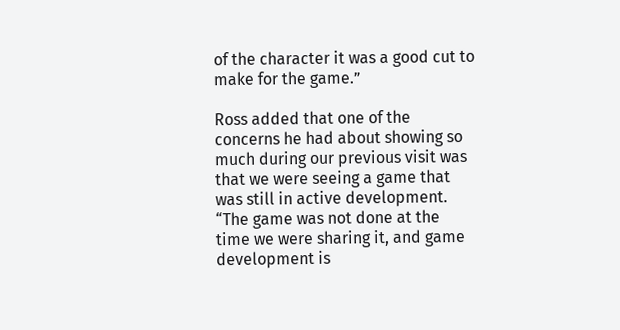of the character it was a good cut to make for the game.”

Ross added that one of the concerns he had about showing so much during our previous visit was that we were seeing a game that was still in active development. “The game was not done at the time we were sharing it, and game development is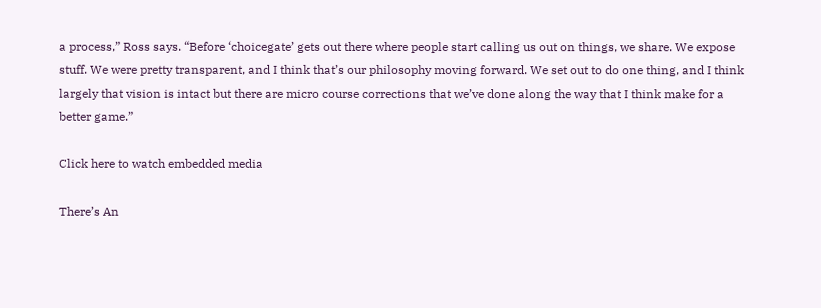a process,” Ross says. “Before ‘choicegate’ gets out there where people start calling us out on things, we share. We expose stuff. We were pretty transparent, and I think that’s our philosophy moving forward. We set out to do one thing, and I think largely that vision is intact but there are micro course corrections that we’ve done along the way that I think make for a better game.”

Click here to watch embedded media

There’s An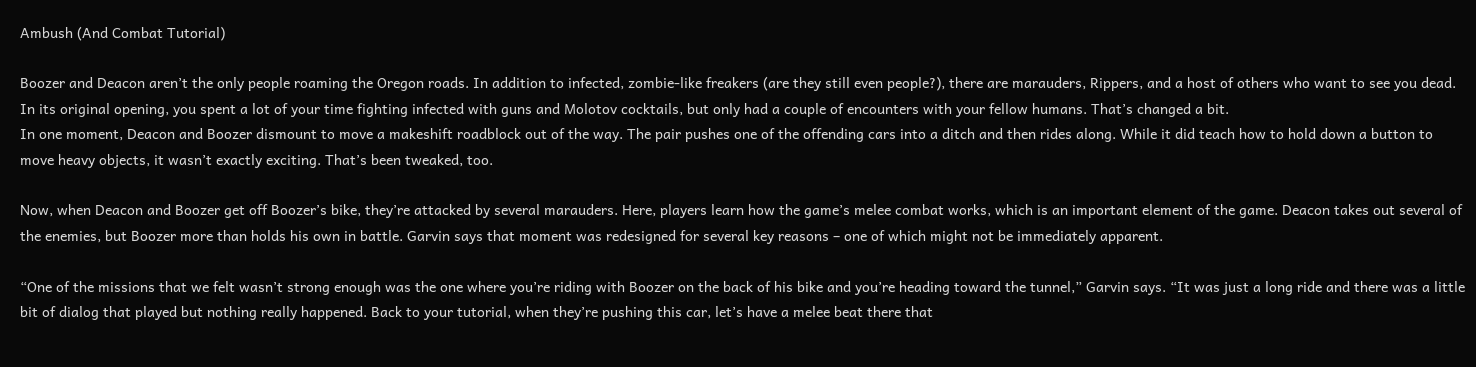Ambush (And Combat Tutorial)

Boozer and Deacon aren’t the only people roaming the Oregon roads. In addition to infected, zombie-like freakers (are they still even people?), there are marauders, Rippers, and a host of others who want to see you dead. In its original opening, you spent a lot of your time fighting infected with guns and Molotov cocktails, but only had a couple of encounters with your fellow humans. That’s changed a bit.
In one moment, Deacon and Boozer dismount to move a makeshift roadblock out of the way. The pair pushes one of the offending cars into a ditch and then rides along. While it did teach how to hold down a button to move heavy objects, it wasn’t exactly exciting. That’s been tweaked, too.

Now, when Deacon and Boozer get off Boozer’s bike, they’re attacked by several marauders. Here, players learn how the game’s melee combat works, which is an important element of the game. Deacon takes out several of the enemies, but Boozer more than holds his own in battle. Garvin says that moment was redesigned for several key reasons – one of which might not be immediately apparent.

“One of the missions that we felt wasn’t strong enough was the one where you’re riding with Boozer on the back of his bike and you’re heading toward the tunnel,” Garvin says. “It was just a long ride and there was a little bit of dialog that played but nothing really happened. Back to your tutorial, when they’re pushing this car, let’s have a melee beat there that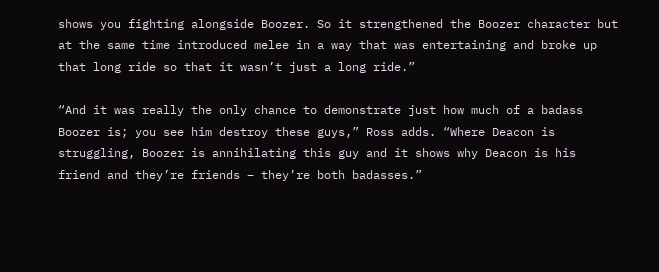shows you fighting alongside Boozer. So it strengthened the Boozer character but at the same time introduced melee in a way that was entertaining and broke up that long ride so that it wasn’t just a long ride.”

“And it was really the only chance to demonstrate just how much of a badass Boozer is; you see him destroy these guys,” Ross adds. “Where Deacon is struggling, Boozer is annihilating this guy and it shows why Deacon is his friend and they’re friends – they’re both badasses.”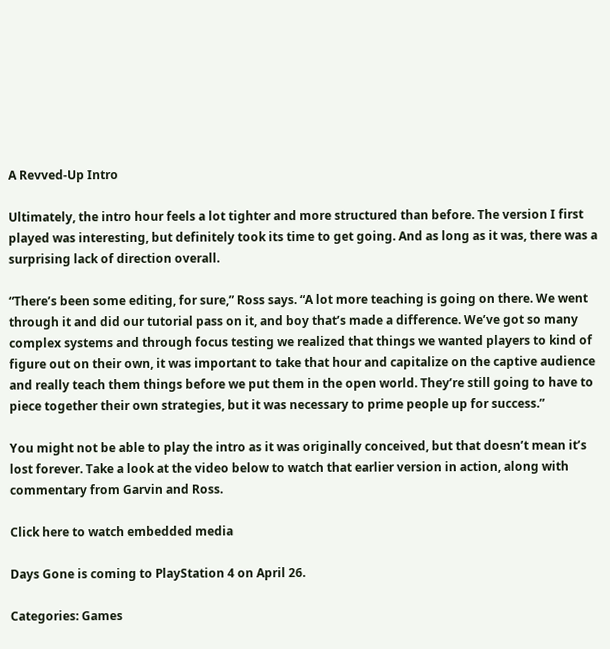A Revved-Up Intro

Ultimately, the intro hour feels a lot tighter and more structured than before. The version I first played was interesting, but definitely took its time to get going. And as long as it was, there was a surprising lack of direction overall.

“There’s been some editing, for sure,” Ross says. “A lot more teaching is going on there. We went through it and did our tutorial pass on it, and boy that’s made a difference. We’ve got so many complex systems and through focus testing we realized that things we wanted players to kind of figure out on their own, it was important to take that hour and capitalize on the captive audience and really teach them things before we put them in the open world. They’re still going to have to piece together their own strategies, but it was necessary to prime people up for success.”

You might not be able to play the intro as it was originally conceived, but that doesn’t mean it’s lost forever. Take a look at the video below to watch that earlier version in action, along with commentary from Garvin and Ross.

Click here to watch embedded media

Days Gone is coming to PlayStation 4 on April 26.

Categories: Games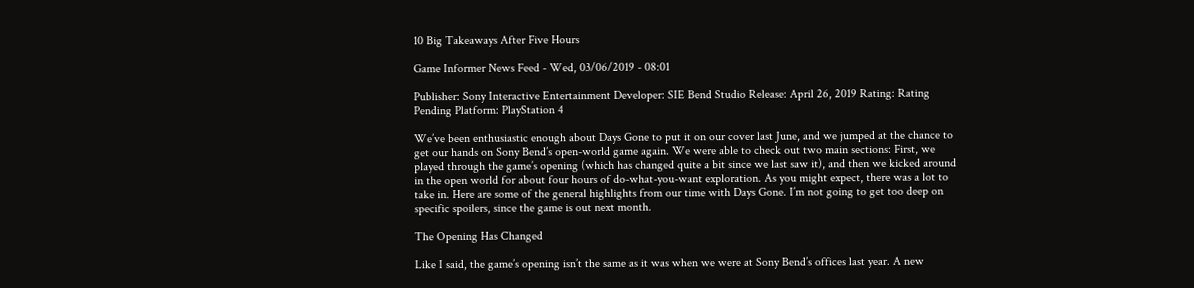10 Big Takeaways After Five Hours

Game Informer News Feed - Wed, 03/06/2019 - 08:01

Publisher: Sony Interactive Entertainment Developer: SIE Bend Studio Release: April 26, 2019 Rating: Rating Pending Platform: PlayStation 4

We’ve been enthusiastic enough about Days Gone to put it on our cover last June, and we jumped at the chance to get our hands on Sony Bend’s open-world game again. We were able to check out two main sections: First, we played through the game’s opening (which has changed quite a bit since we last saw it), and then we kicked around in the open world for about four hours of do-what-you-want exploration. As you might expect, there was a lot to take in. Here are some of the general highlights from our time with Days Gone. I’m not going to get too deep on specific spoilers, since the game is out next month.

The Opening Has Changed

Like I said, the game’s opening isn’t the same as it was when we were at Sony Bend’s offices last year. A new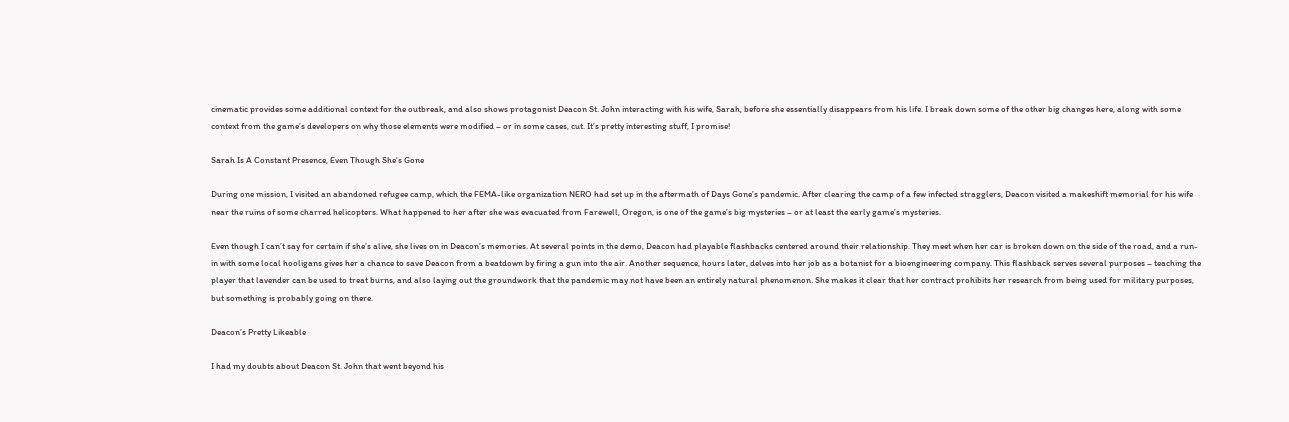cinematic provides some additional context for the outbreak, and also shows protagonist Deacon St. John interacting with his wife, Sarah, before she essentially disappears from his life. I break down some of the other big changes here, along with some context from the game’s developers on why those elements were modified – or in some cases, cut. It’s pretty interesting stuff, I promise!

Sarah Is A Constant Presence, Even Though She’s Gone

During one mission, I visited an abandoned refugee camp, which the FEMA-like organization NERO had set up in the aftermath of Days Gone’s pandemic. After clearing the camp of a few infected stragglers, Deacon visited a makeshift memorial for his wife near the ruins of some charred helicopters. What happened to her after she was evacuated from Farewell, Oregon, is one of the game’s big mysteries – or at least the early game’s mysteries.

Even though I can’t say for certain if she’s alive, she lives on in Deacon’s memories. At several points in the demo, Deacon had playable flashbacks centered around their relationship. They meet when her car is broken down on the side of the road, and a run-in with some local hooligans gives her a chance to save Deacon from a beatdown by firing a gun into the air. Another sequence, hours later, delves into her job as a botanist for a bioengineering company. This flashback serves several purposes – teaching the player that lavender can be used to treat burns, and also laying out the groundwork that the pandemic may not have been an entirely natural phenomenon. She makes it clear that her contract prohibits her research from being used for military purposes, but something is probably going on there.

Deacon’s Pretty Likeable

I had my doubts about Deacon St. John that went beyond his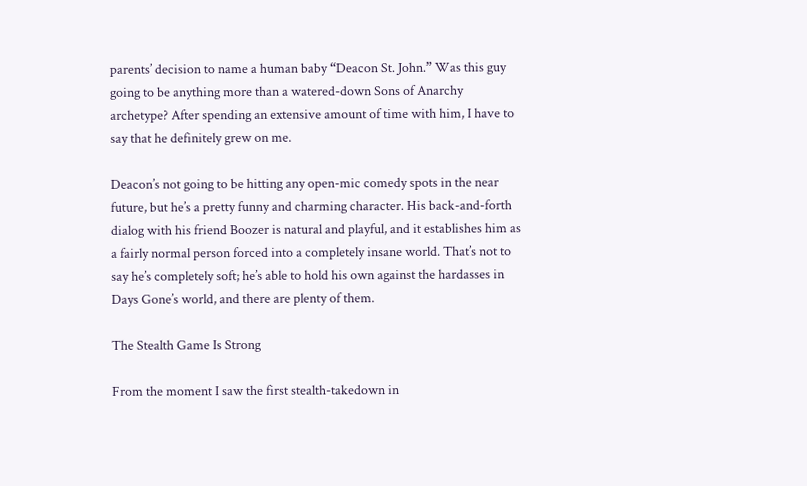parents’ decision to name a human baby “Deacon St. John.” Was this guy going to be anything more than a watered-down Sons of Anarchy archetype? After spending an extensive amount of time with him, I have to say that he definitely grew on me.

Deacon’s not going to be hitting any open-mic comedy spots in the near future, but he’s a pretty funny and charming character. His back-and-forth dialog with his friend Boozer is natural and playful, and it establishes him as a fairly normal person forced into a completely insane world. That’s not to say he’s completely soft; he’s able to hold his own against the hardasses in Days Gone’s world, and there are plenty of them.

The Stealth Game Is Strong

From the moment I saw the first stealth-takedown in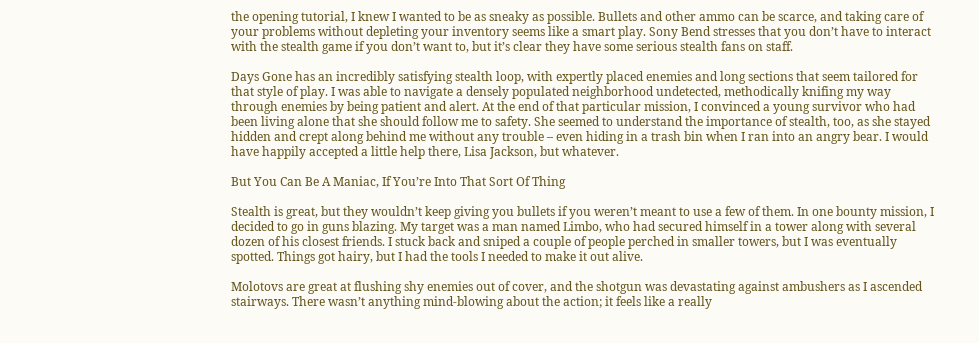the opening tutorial, I knew I wanted to be as sneaky as possible. Bullets and other ammo can be scarce, and taking care of your problems without depleting your inventory seems like a smart play. Sony Bend stresses that you don’t have to interact with the stealth game if you don’t want to, but it’s clear they have some serious stealth fans on staff.

Days Gone has an incredibly satisfying stealth loop, with expertly placed enemies and long sections that seem tailored for that style of play. I was able to navigate a densely populated neighborhood undetected, methodically knifing my way through enemies by being patient and alert. At the end of that particular mission, I convinced a young survivor who had been living alone that she should follow me to safety. She seemed to understand the importance of stealth, too, as she stayed hidden and crept along behind me without any trouble – even hiding in a trash bin when I ran into an angry bear. I would have happily accepted a little help there, Lisa Jackson, but whatever.

But You Can Be A Maniac, If You’re Into That Sort Of Thing

Stealth is great, but they wouldn’t keep giving you bullets if you weren’t meant to use a few of them. In one bounty mission, I decided to go in guns blazing. My target was a man named Limbo, who had secured himself in a tower along with several dozen of his closest friends. I stuck back and sniped a couple of people perched in smaller towers, but I was eventually spotted. Things got hairy, but I had the tools I needed to make it out alive.

Molotovs are great at flushing shy enemies out of cover, and the shotgun was devastating against ambushers as I ascended stairways. There wasn’t anything mind-blowing about the action; it feels like a really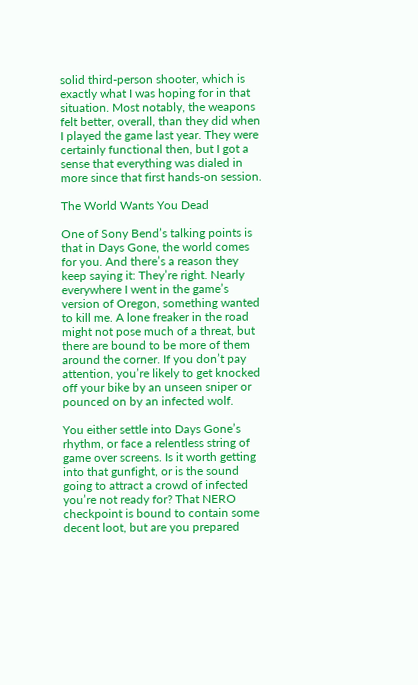solid third-person shooter, which is exactly what I was hoping for in that situation. Most notably, the weapons felt better, overall, than they did when I played the game last year. They were certainly functional then, but I got a sense that everything was dialed in more since that first hands-on session.

The World Wants You Dead

One of Sony Bend’s talking points is that in Days Gone, the world comes for you. And there’s a reason they keep saying it: They’re right. Nearly everywhere I went in the game’s version of Oregon, something wanted to kill me. A lone freaker in the road might not pose much of a threat, but there are bound to be more of them around the corner. If you don’t pay attention, you’re likely to get knocked off your bike by an unseen sniper or pounced on by an infected wolf.

You either settle into Days Gone’s rhythm, or face a relentless string of game over screens. Is it worth getting into that gunfight, or is the sound going to attract a crowd of infected you’re not ready for? That NERO checkpoint is bound to contain some decent loot, but are you prepared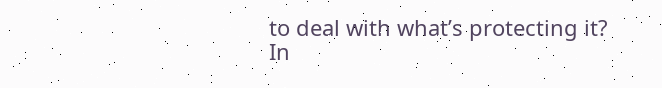to deal with what’s protecting it? In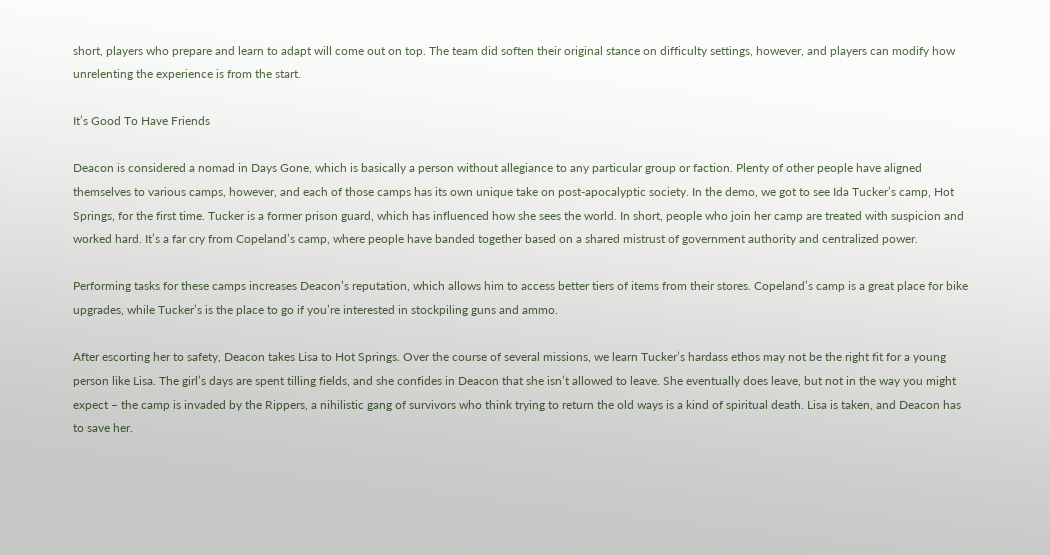short, players who prepare and learn to adapt will come out on top. The team did soften their original stance on difficulty settings, however, and players can modify how unrelenting the experience is from the start.

It’s Good To Have Friends

Deacon is considered a nomad in Days Gone, which is basically a person without allegiance to any particular group or faction. Plenty of other people have aligned themselves to various camps, however, and each of those camps has its own unique take on post-apocalyptic society. In the demo, we got to see Ida Tucker’s camp, Hot Springs, for the first time. Tucker is a former prison guard, which has influenced how she sees the world. In short, people who join her camp are treated with suspicion and worked hard. It’s a far cry from Copeland’s camp, where people have banded together based on a shared mistrust of government authority and centralized power.

Performing tasks for these camps increases Deacon’s reputation, which allows him to access better tiers of items from their stores. Copeland’s camp is a great place for bike upgrades, while Tucker’s is the place to go if you’re interested in stockpiling guns and ammo.

After escorting her to safety, Deacon takes Lisa to Hot Springs. Over the course of several missions, we learn Tucker’s hardass ethos may not be the right fit for a young person like Lisa. The girl’s days are spent tilling fields, and she confides in Deacon that she isn’t allowed to leave. She eventually does leave, but not in the way you might expect – the camp is invaded by the Rippers, a nihilistic gang of survivors who think trying to return the old ways is a kind of spiritual death. Lisa is taken, and Deacon has to save her.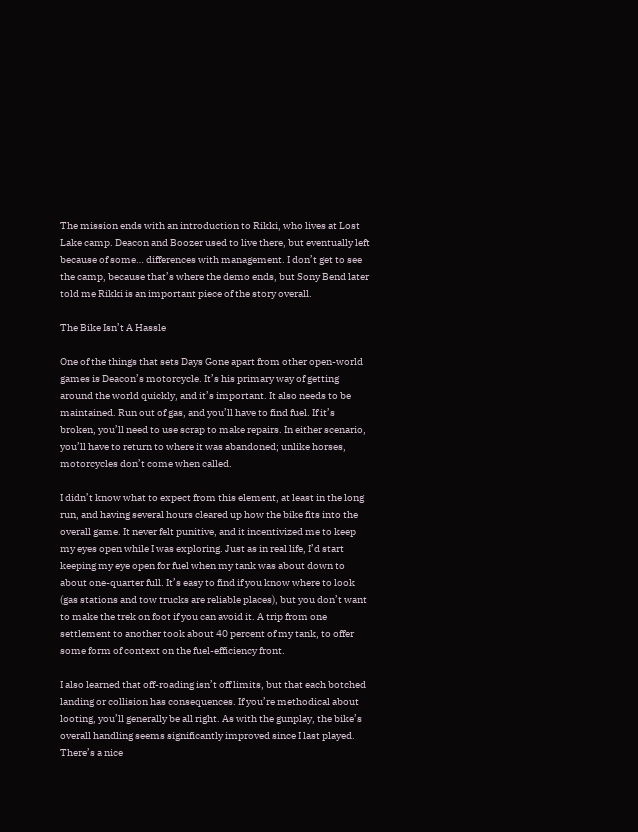The mission ends with an introduction to Rikki, who lives at Lost Lake camp. Deacon and Boozer used to live there, but eventually left because of some… differences with management. I don’t get to see the camp, because that’s where the demo ends, but Sony Bend later told me Rikki is an important piece of the story overall.

The Bike Isn’t A Hassle

One of the things that sets Days Gone apart from other open-world games is Deacon’s motorcycle. It’s his primary way of getting around the world quickly, and it’s important. It also needs to be maintained. Run out of gas, and you’ll have to find fuel. If it’s broken, you’ll need to use scrap to make repairs. In either scenario, you’ll have to return to where it was abandoned; unlike horses, motorcycles don’t come when called.

I didn’t know what to expect from this element, at least in the long run, and having several hours cleared up how the bike fits into the overall game. It never felt punitive, and it incentivized me to keep my eyes open while I was exploring. Just as in real life, I’d start keeping my eye open for fuel when my tank was about down to about one-quarter full. It’s easy to find if you know where to look (gas stations and tow trucks are reliable places), but you don’t want to make the trek on foot if you can avoid it. A trip from one settlement to another took about 40 percent of my tank, to offer some form of context on the fuel-efficiency front.

I also learned that off-roading isn’t off limits, but that each botched landing or collision has consequences. If you’re methodical about looting, you’ll generally be all right. As with the gunplay, the bike’s overall handling seems significantly improved since I last played. There’s a nice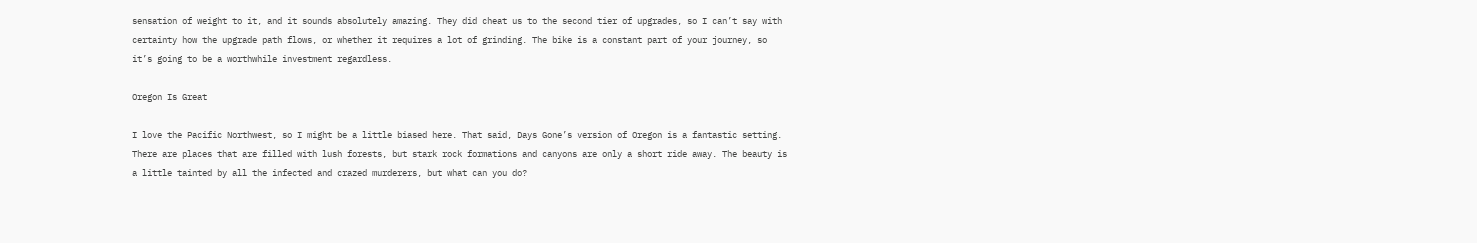sensation of weight to it, and it sounds absolutely amazing. They did cheat us to the second tier of upgrades, so I can’t say with certainty how the upgrade path flows, or whether it requires a lot of grinding. The bike is a constant part of your journey, so it’s going to be a worthwhile investment regardless.

Oregon Is Great

I love the Pacific Northwest, so I might be a little biased here. That said, Days Gone’s version of Oregon is a fantastic setting. There are places that are filled with lush forests, but stark rock formations and canyons are only a short ride away. The beauty is a little tainted by all the infected and crazed murderers, but what can you do?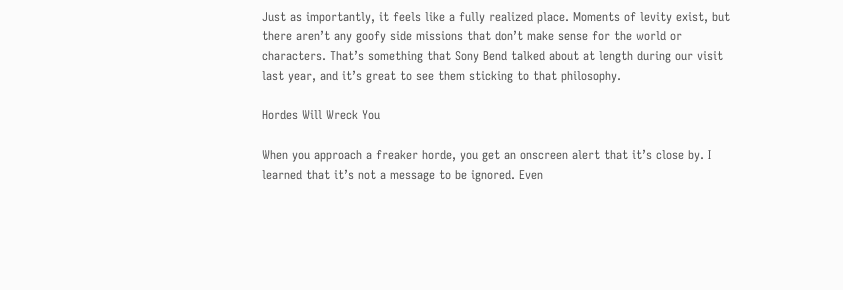Just as importantly, it feels like a fully realized place. Moments of levity exist, but there aren’t any goofy side missions that don’t make sense for the world or characters. That’s something that Sony Bend talked about at length during our visit last year, and it’s great to see them sticking to that philosophy.

Hordes Will Wreck You

When you approach a freaker horde, you get an onscreen alert that it’s close by. I learned that it’s not a message to be ignored. Even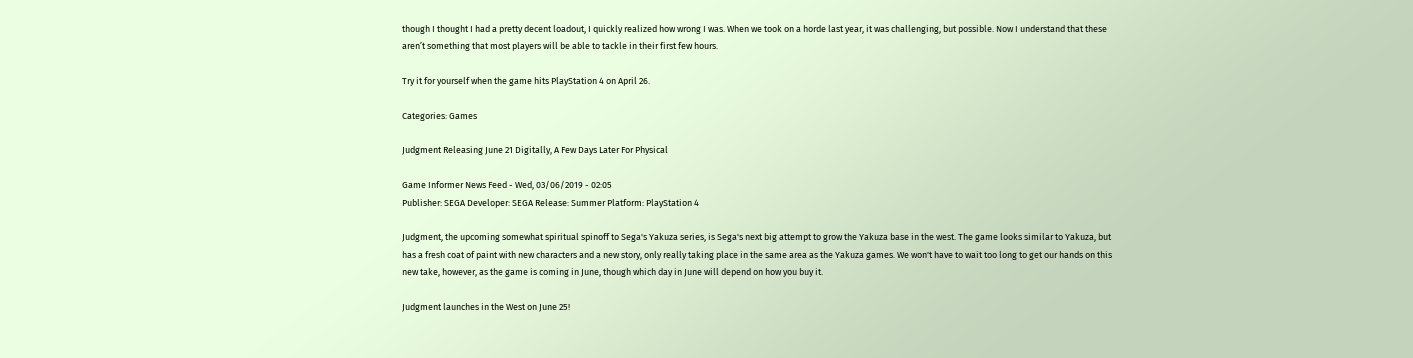though I thought I had a pretty decent loadout, I quickly realized how wrong I was. When we took on a horde last year, it was challenging, but possible. Now I understand that these aren’t something that most players will be able to tackle in their first few hours.

Try it for yourself when the game hits PlayStation 4 on April 26.

Categories: Games

Judgment Releasing June 21 Digitally, A Few Days Later For Physical

Game Informer News Feed - Wed, 03/06/2019 - 02:05
Publisher: SEGA Developer: SEGA Release: Summer Platform: PlayStation 4

Judgment, the upcoming somewhat spiritual spinoff to Sega's Yakuza series, is Sega's next big attempt to grow the Yakuza base in the west. The game looks similar to Yakuza, but has a fresh coat of paint with new characters and a new story, only really taking place in the same area as the Yakuza games. We won't have to wait too long to get our hands on this new take, however, as the game is coming in June, though which day in June will depend on how you buy it.

Judgment launches in the West on June 25!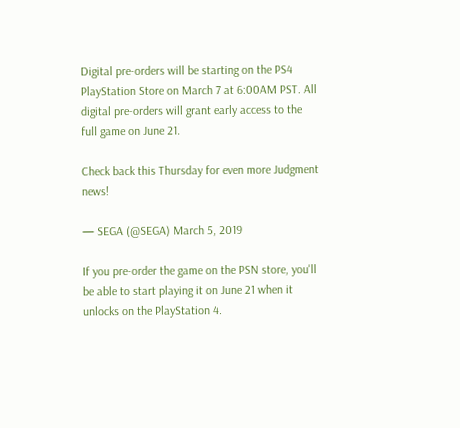Digital pre-orders will be starting on the PS4 PlayStation Store on March 7 at 6:00AM PST. All digital pre-orders will grant early access to the full game on June 21.

Check back this Thursday for even more Judgment news!

— SEGA (@SEGA) March 5, 2019

If you pre-order the game on the PSN store, you'll be able to start playing it on June 21 when it unlocks on the PlayStation 4.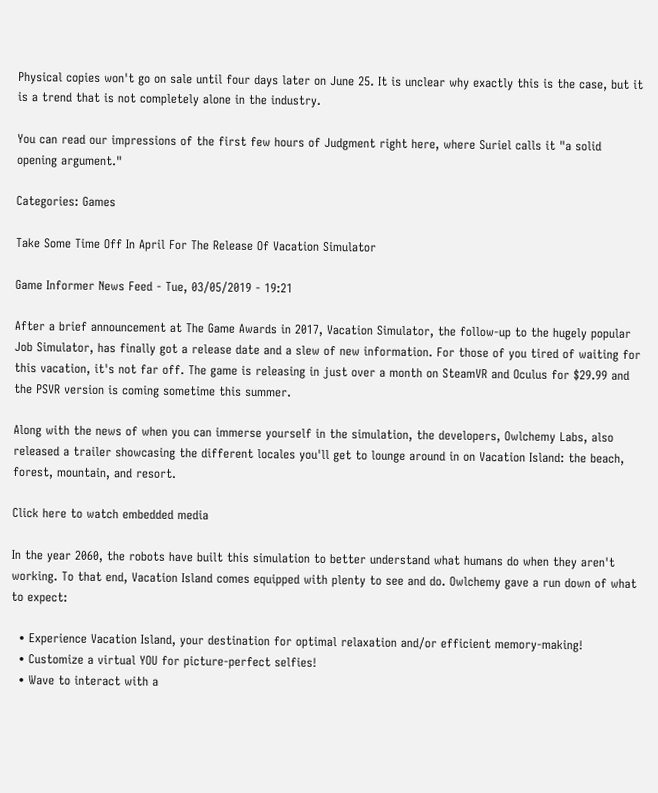Physical copies won't go on sale until four days later on June 25. It is unclear why exactly this is the case, but it is a trend that is not completely alone in the industry.

You can read our impressions of the first few hours of Judgment right here, where Suriel calls it "a solid opening argument."

Categories: Games

Take Some Time Off In April For The Release Of Vacation Simulator

Game Informer News Feed - Tue, 03/05/2019 - 19:21

After a brief announcement at The Game Awards in 2017, Vacation Simulator, the follow-up to the hugely popular Job Simulator, has finally got a release date and a slew of new information. For those of you tired of waiting for this vacation, it's not far off. The game is releasing in just over a month on SteamVR and Oculus for $29.99 and the PSVR version is coming sometime this summer.

Along with the news of when you can immerse yourself in the simulation, the developers, Owlchemy Labs, also released a trailer showcasing the different locales you'll get to lounge around in on Vacation Island: the beach, forest, mountain, and resort.

Click here to watch embedded media

In the year 2060, the robots have built this simulation to better understand what humans do when they aren't working. To that end, Vacation Island comes equipped with plenty to see and do. Owlchemy gave a run down of what to expect:

  • Experience Vacation Island, your destination for optimal relaxation and/or efficient memory-making!
  • Customize a virtual YOU for picture-perfect selfies!
  • Wave to interact with a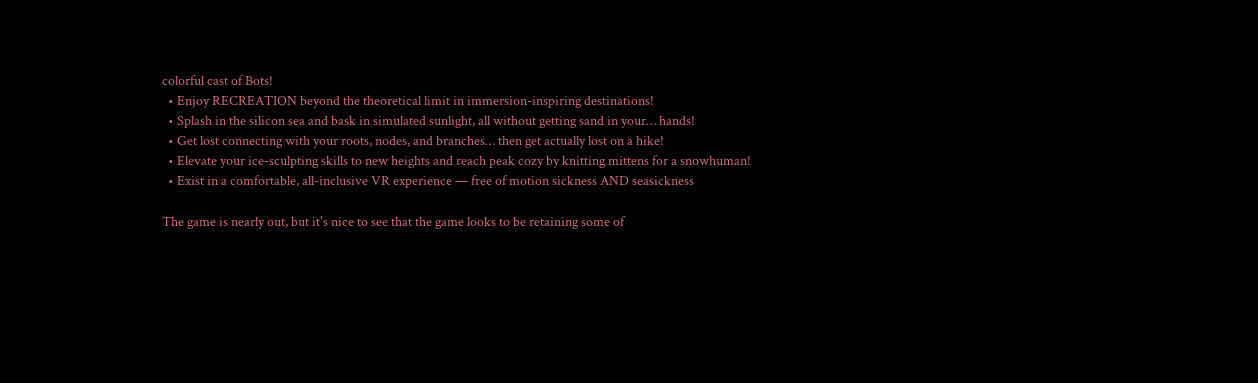colorful cast of Bots!
  • Enjoy RECREATION beyond the theoretical limit in immersion-inspiring destinations!
  • Splash in the silicon sea and bask in simulated sunlight, all without getting sand in your… hands!
  • Get lost connecting with your roots, nodes, and branches… then get actually lost on a hike!
  • Elevate your ice-sculpting skills to new heights and reach peak cozy by knitting mittens for a snowhuman!
  • Exist in a comfortable, all-inclusive VR experience — free of motion sickness AND seasickness

The game is nearly out, but it's nice to see that the game looks to be retaining some of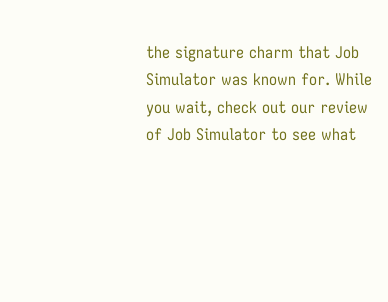the signature charm that Job Simulator was known for. While you wait, check out our review of Job Simulator to see what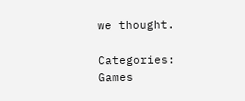we thought.

Categories: Games